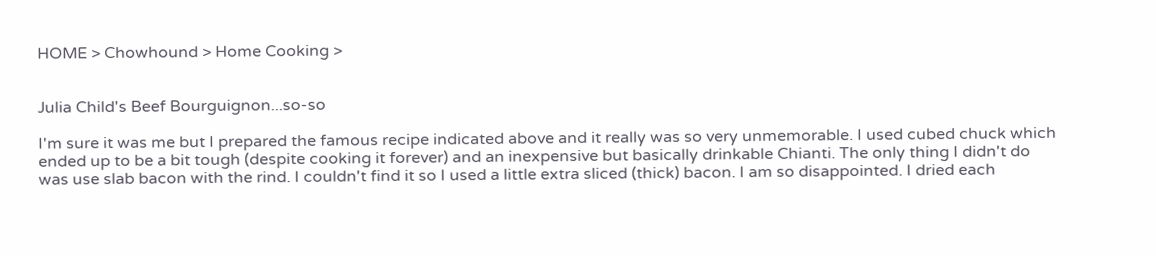HOME > Chowhound > Home Cooking >


Julia Child's Beef Bourguignon...so-so

I'm sure it was me but I prepared the famous recipe indicated above and it really was so very unmemorable. I used cubed chuck which ended up to be a bit tough (despite cooking it forever) and an inexpensive but basically drinkable Chianti. The only thing I didn't do was use slab bacon with the rind. I couldn't find it so I used a little extra sliced (thick) bacon. I am so disappointed. I dried each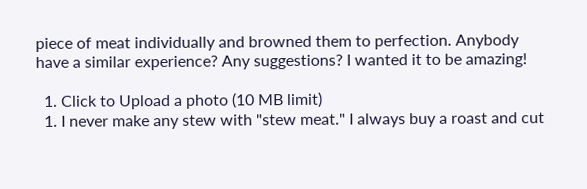piece of meat individually and browned them to perfection. Anybody have a similar experience? Any suggestions? I wanted it to be amazing!

  1. Click to Upload a photo (10 MB limit)
  1. I never make any stew with "stew meat." I always buy a roast and cut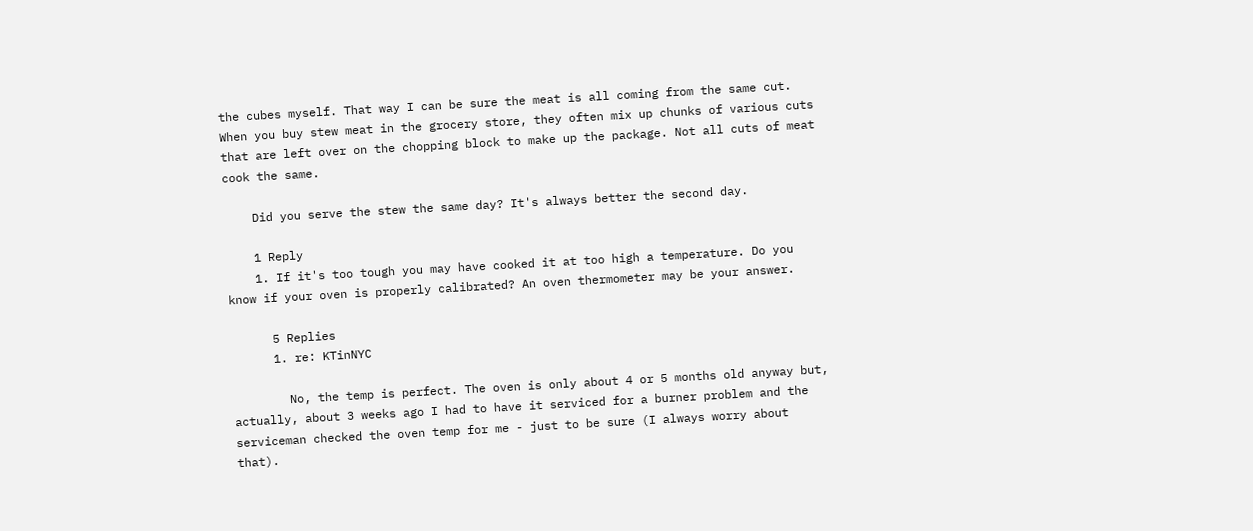the cubes myself. That way I can be sure the meat is all coming from the same cut. When you buy stew meat in the grocery store, they often mix up chunks of various cuts that are left over on the chopping block to make up the package. Not all cuts of meat cook the same.

    Did you serve the stew the same day? It's always better the second day.

    1 Reply
    1. If it's too tough you may have cooked it at too high a temperature. Do you know if your oven is properly calibrated? An oven thermometer may be your answer.

      5 Replies
      1. re: KTinNYC

        No, the temp is perfect. The oven is only about 4 or 5 months old anyway but, actually, about 3 weeks ago I had to have it serviced for a burner problem and the serviceman checked the oven temp for me - just to be sure (I always worry about that).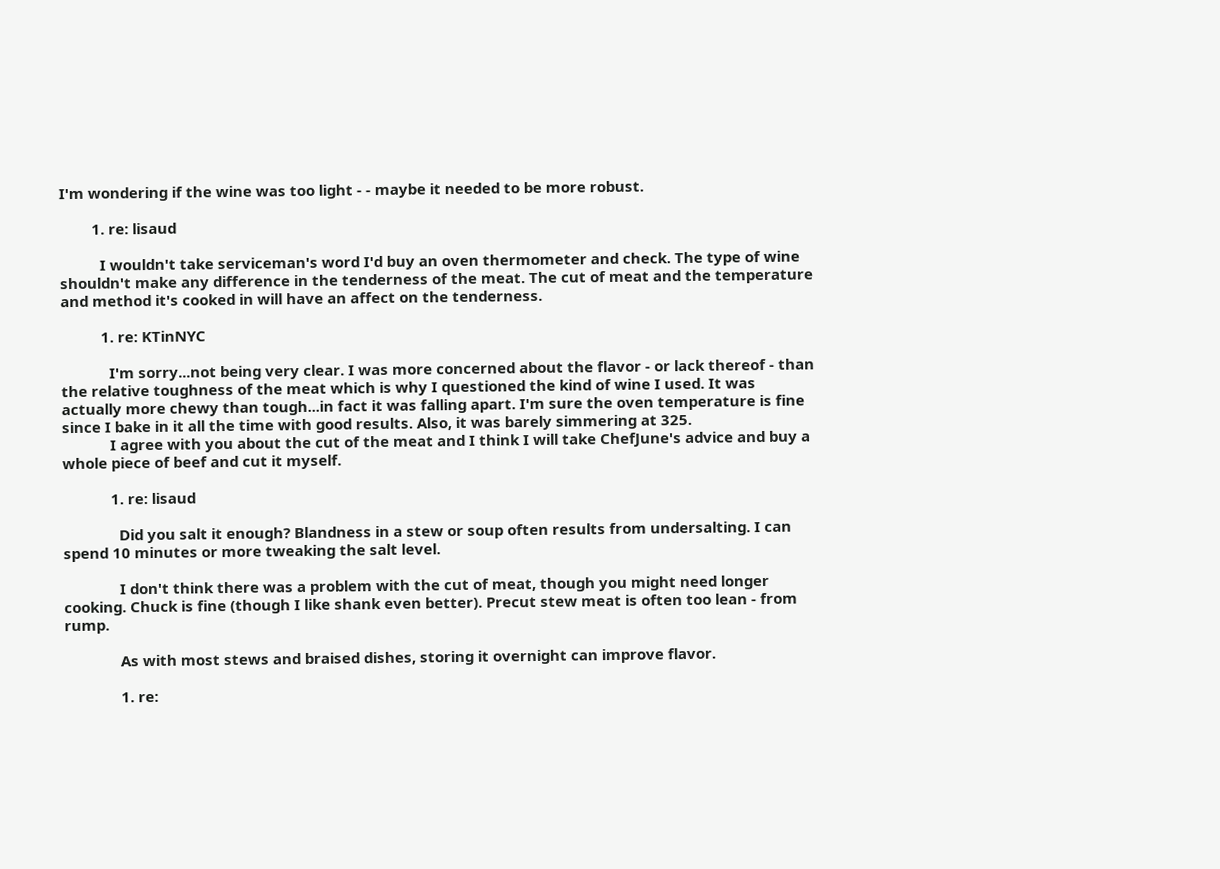I'm wondering if the wine was too light - - maybe it needed to be more robust.

        1. re: lisaud

          I wouldn't take serviceman's word I'd buy an oven thermometer and check. The type of wine shouldn't make any difference in the tenderness of the meat. The cut of meat and the temperature and method it's cooked in will have an affect on the tenderness.

          1. re: KTinNYC

            I'm sorry...not being very clear. I was more concerned about the flavor - or lack thereof - than the relative toughness of the meat which is why I questioned the kind of wine I used. It was actually more chewy than tough...in fact it was falling apart. I'm sure the oven temperature is fine since I bake in it all the time with good results. Also, it was barely simmering at 325.
            I agree with you about the cut of the meat and I think I will take ChefJune's advice and buy a whole piece of beef and cut it myself.

            1. re: lisaud

              Did you salt it enough? Blandness in a stew or soup often results from undersalting. I can spend 10 minutes or more tweaking the salt level.

              I don't think there was a problem with the cut of meat, though you might need longer cooking. Chuck is fine (though I like shank even better). Precut stew meat is often too lean - from rump.

              As with most stews and braised dishes, storing it overnight can improve flavor.

              1. re: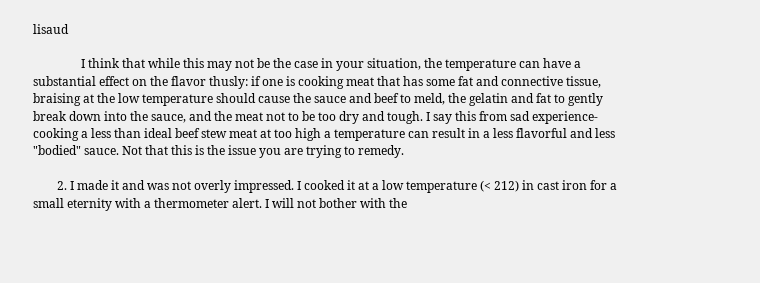lisaud

                I think that while this may not be the case in your situation, the temperature can have a substantial effect on the flavor thusly: if one is cooking meat that has some fat and connective tissue, braising at the low temperature should cause the sauce and beef to meld, the gelatin and fat to gently break down into the sauce, and the meat not to be too dry and tough. I say this from sad experience- cooking a less than ideal beef stew meat at too high a temperature can result in a less flavorful and less "bodied" sauce. Not that this is the issue you are trying to remedy.

        2. I made it and was not overly impressed. I cooked it at a low temperature (< 212) in cast iron for a small eternity with a thermometer alert. I will not bother with the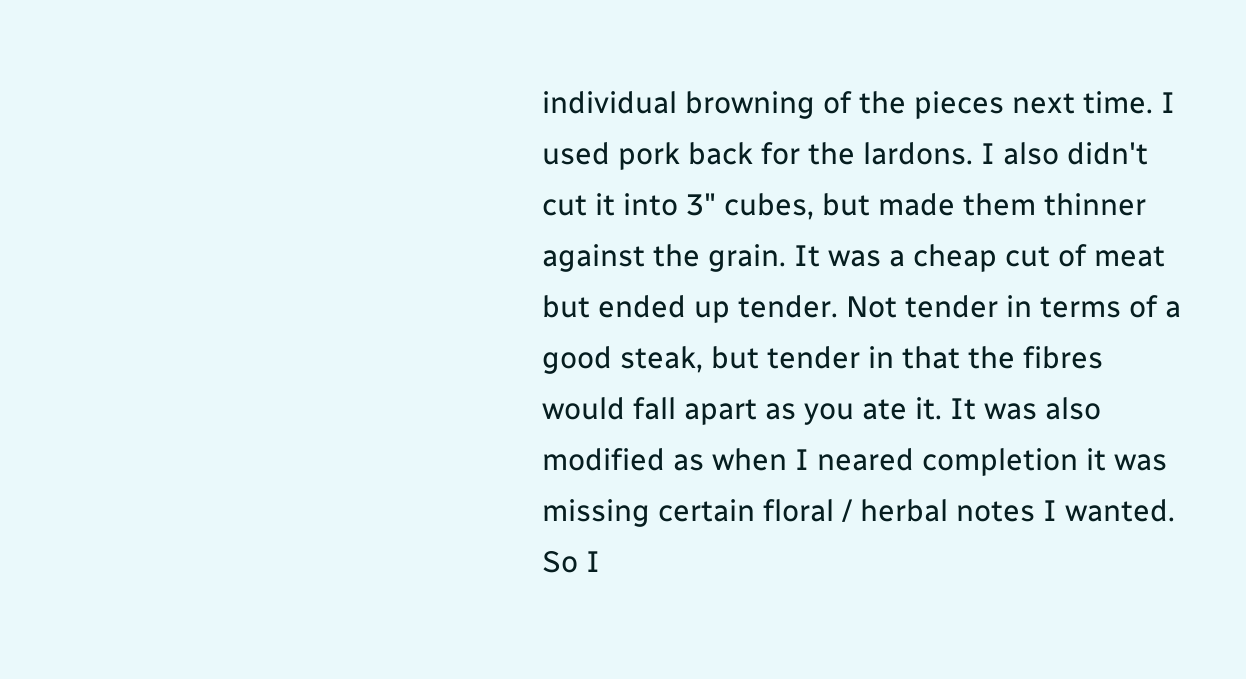individual browning of the pieces next time. I used pork back for the lardons. I also didn't cut it into 3" cubes, but made them thinner against the grain. It was a cheap cut of meat but ended up tender. Not tender in terms of a good steak, but tender in that the fibres would fall apart as you ate it. It was also modified as when I neared completion it was missing certain floral / herbal notes I wanted. So I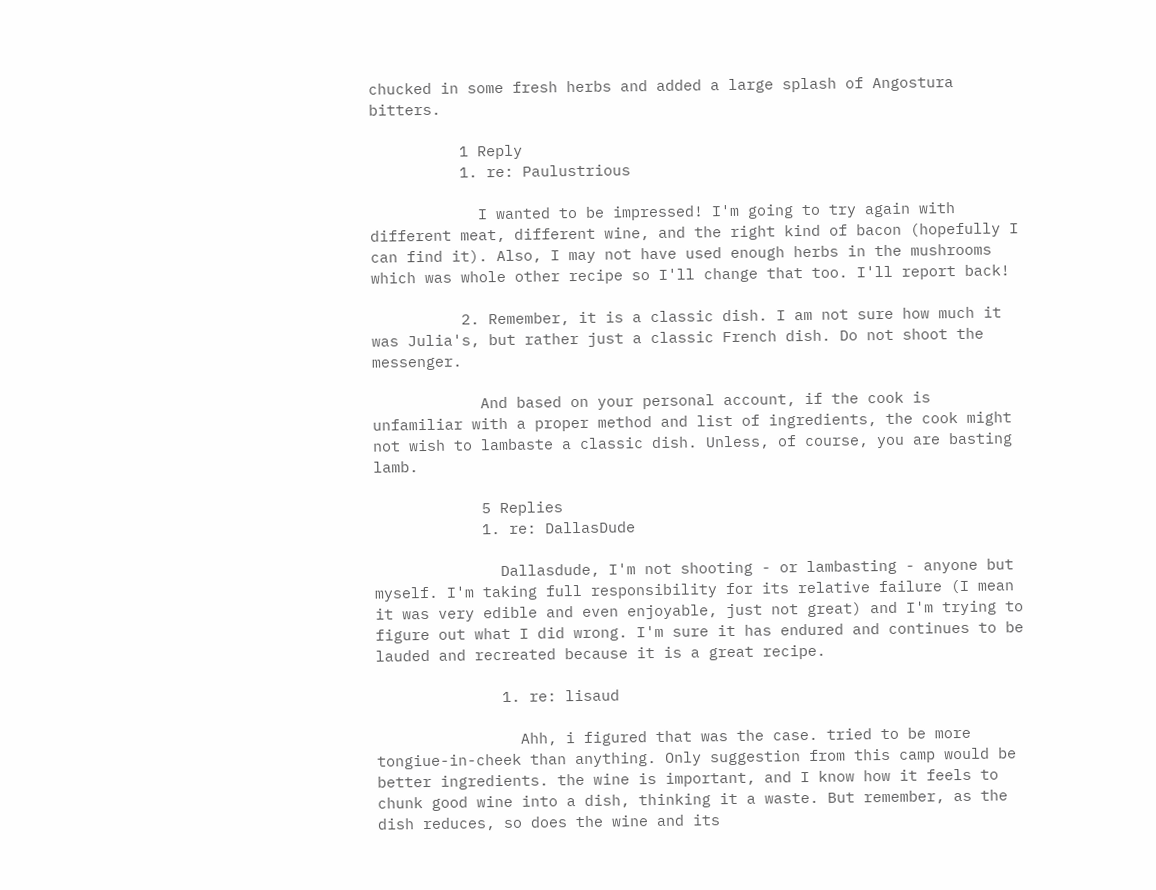chucked in some fresh herbs and added a large splash of Angostura bitters.

          1 Reply
          1. re: Paulustrious

            I wanted to be impressed! I'm going to try again with different meat, different wine, and the right kind of bacon (hopefully I can find it). Also, I may not have used enough herbs in the mushrooms which was whole other recipe so I'll change that too. I'll report back!

          2. Remember, it is a classic dish. I am not sure how much it was Julia's, but rather just a classic French dish. Do not shoot the messenger.

            And based on your personal account, if the cook is unfamiliar with a proper method and list of ingredients, the cook might not wish to lambaste a classic dish. Unless, of course, you are basting lamb.

            5 Replies
            1. re: DallasDude

              Dallasdude, I'm not shooting - or lambasting - anyone but myself. I'm taking full responsibility for its relative failure (I mean it was very edible and even enjoyable, just not great) and I'm trying to figure out what I did wrong. I'm sure it has endured and continues to be lauded and recreated because it is a great recipe.

              1. re: lisaud

                Ahh, i figured that was the case. tried to be more tongiue-in-cheek than anything. Only suggestion from this camp would be better ingredients. the wine is important, and I know how it feels to chunk good wine into a dish, thinking it a waste. But remember, as the dish reduces, so does the wine and its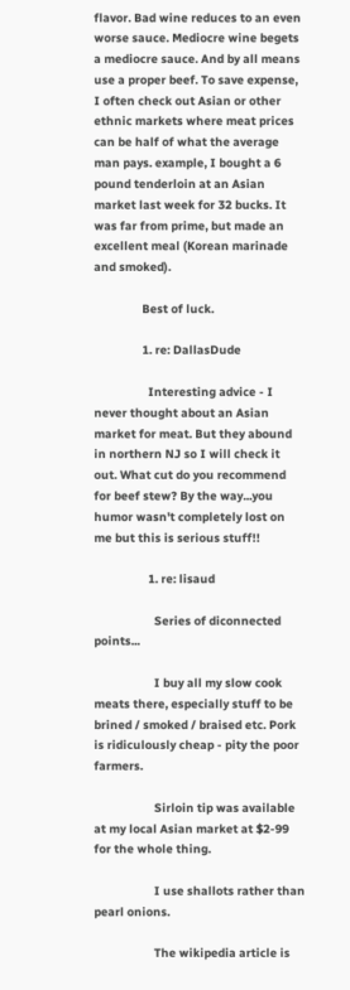flavor. Bad wine reduces to an even worse sauce. Mediocre wine begets a mediocre sauce. And by all means use a proper beef. To save expense, I often check out Asian or other ethnic markets where meat prices can be half of what the average man pays. example, I bought a 6 pound tenderloin at an Asian market last week for 32 bucks. It was far from prime, but made an excellent meal (Korean marinade and smoked).

                Best of luck.

                1. re: DallasDude

                  Interesting advice - I never thought about an Asian market for meat. But they abound in northern NJ so I will check it out. What cut do you recommend for beef stew? By the way...you humor wasn't completely lost on me but this is serious stuff!!

                  1. re: lisaud

                    Series of diconnected points...

                    I buy all my slow cook meats there, especially stuff to be brined / smoked / braised etc. Pork is ridiculously cheap - pity the poor farmers.

                    Sirloin tip was available at my local Asian market at $2-99 for the whole thing.

                    I use shallots rather than pearl onions.

                    The wikipedia article is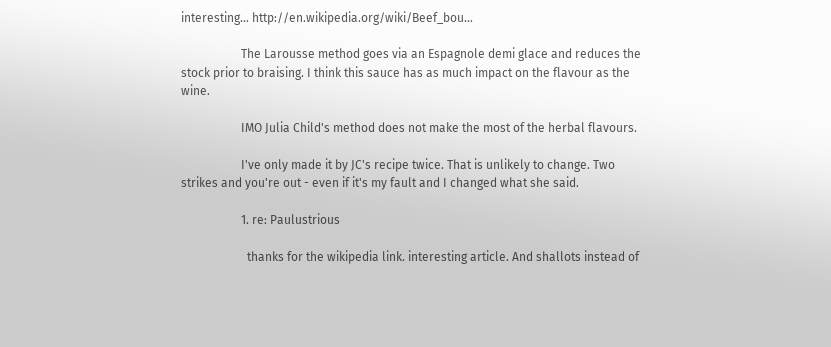interesting... http://en.wikipedia.org/wiki/Beef_bou...

                    The Larousse method goes via an Espagnole demi glace and reduces the stock prior to braising. I think this sauce has as much impact on the flavour as the wine.

                    IMO Julia Child's method does not make the most of the herbal flavours.

                    I've only made it by JC's recipe twice. That is unlikely to change. Two strikes and you're out - even if it's my fault and I changed what she said.

                    1. re: Paulustrious

                      thanks for the wikipedia link. interesting article. And shallots instead of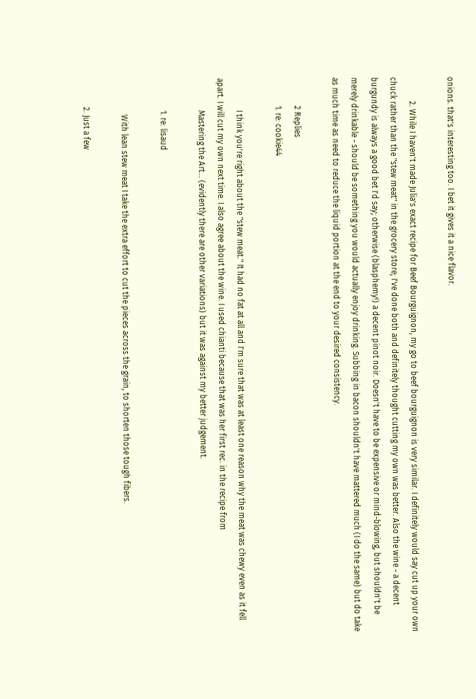onions. that's interesting too. I bet it gives it a nice flavor.

            2. While I haven't made Julia's exact recipe for Beef Bourguignon, my go to beef bourguignon is very similar. I definitely would say cut up your own chuck rather than the "stew meat" in the grocery store; I've done both and definitely thought cutting my own was better. Also the wine - a decent burgundy is always a good bet I'd say; otherwise (blasphemy!) a decent pinot noir. Doesn't have to be expensive or mind-blowing, but shouldn't be merely drinkable - should be something you would actually enjoy drinking. Subbing in bacon shouldn't have mattered much (I do the same) but do take as much time as need to reduce the liquid portion at the end to your desired consistency.

              2 Replies
              1. re: cookie44

                I think you're right about the "stew meat." It had no fat at all and I'm sure that was at least one reason why the meat was chewy even as it fell apart. I will cut my own next time. I also agree about the wine. I used chianti because that was her first rec. in the recipe from
                Mastering the Art... (evidently there are other variations) but it was against my better judgement.

                1. re: lisaud

                  With lean stew meat I take the extra effort to cut the pieces across the grain, to shorten those tough fibers.

              2. Just a few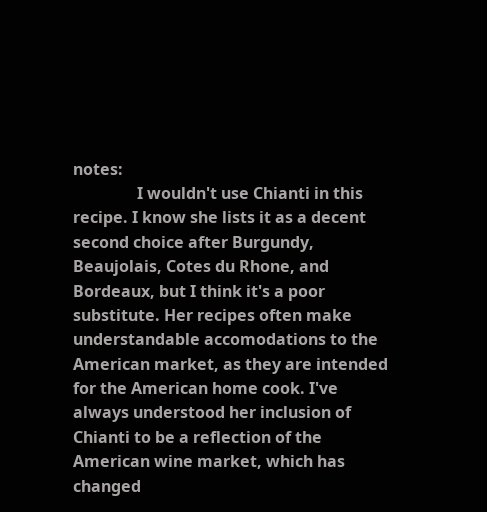notes:
                I wouldn't use Chianti in this recipe. I know she lists it as a decent second choice after Burgundy, Beaujolais, Cotes du Rhone, and Bordeaux, but I think it's a poor substitute. Her recipes often make understandable accomodations to the American market, as they are intended for the American home cook. I've always understood her inclusion of Chianti to be a reflection of the American wine market, which has changed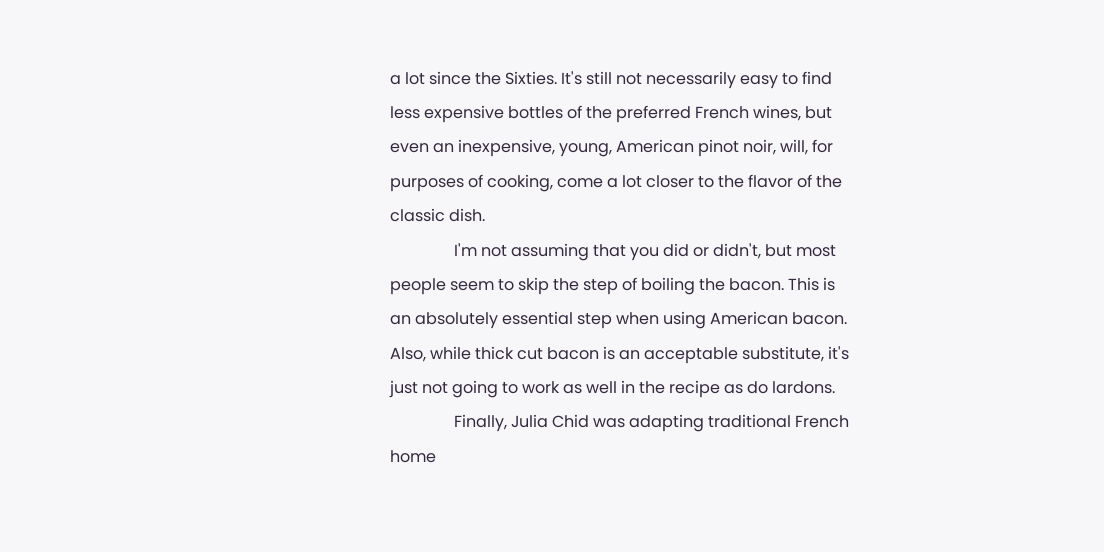a lot since the Sixties. It's still not necessarily easy to find less expensive bottles of the preferred French wines, but even an inexpensive, young, American pinot noir, will, for purposes of cooking, come a lot closer to the flavor of the classic dish.
                I'm not assuming that you did or didn't, but most people seem to skip the step of boiling the bacon. This is an absolutely essential step when using American bacon. Also, while thick cut bacon is an acceptable substitute, it's just not going to work as well in the recipe as do lardons.
                Finally, Julia Chid was adapting traditional French home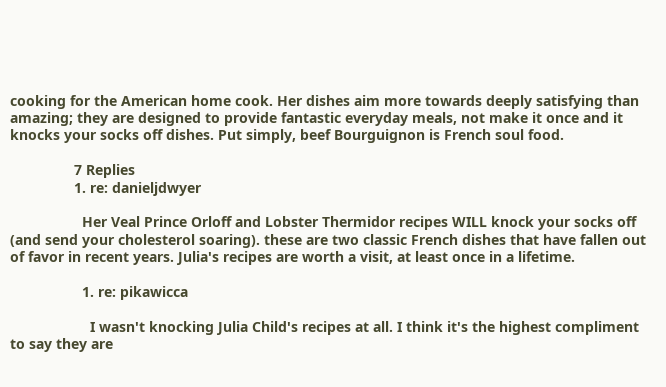cooking for the American home cook. Her dishes aim more towards deeply satisfying than amazing; they are designed to provide fantastic everyday meals, not make it once and it knocks your socks off dishes. Put simply, beef Bourguignon is French soul food.

                7 Replies
                1. re: danieljdwyer

                  Her Veal Prince Orloff and Lobster Thermidor recipes WILL knock your socks off (and send your cholesterol soaring). these are two classic French dishes that have fallen out of favor in recent years. Julia's recipes are worth a visit, at least once in a lifetime.

                  1. re: pikawicca

                    I wasn't knocking Julia Child's recipes at all. I think it's the highest compliment to say they are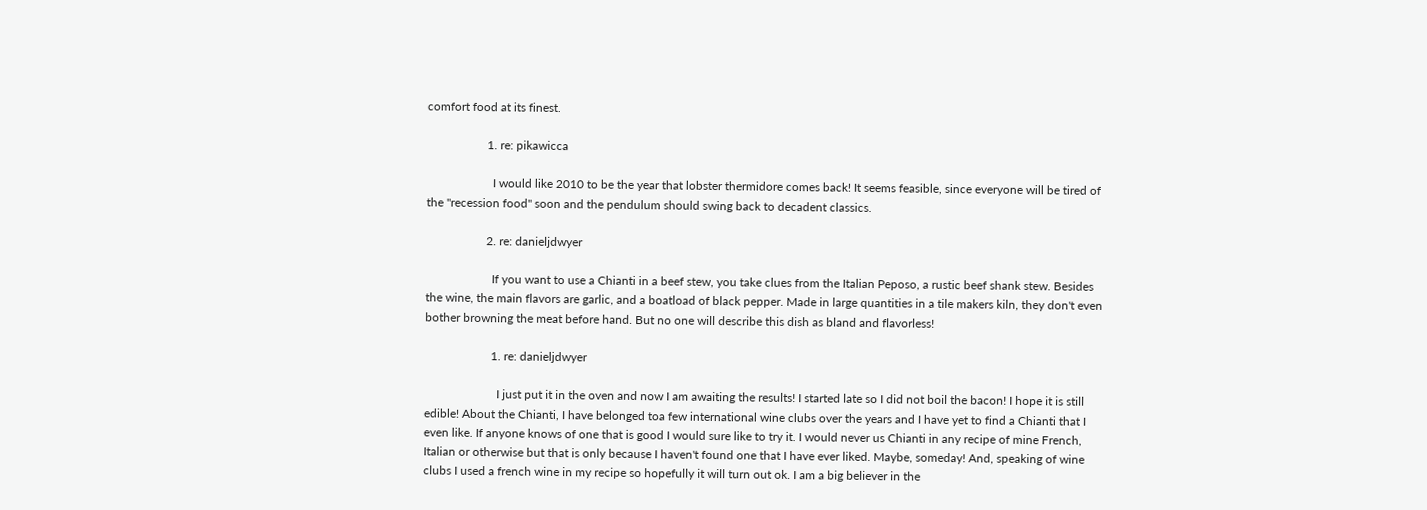comfort food at its finest.

                    1. re: pikawicca

                      I would like 2010 to be the year that lobster thermidore comes back! It seems feasible, since everyone will be tired of the "recession food" soon and the pendulum should swing back to decadent classics.

                    2. re: danieljdwyer

                      If you want to use a Chianti in a beef stew, you take clues from the Italian Peposo, a rustic beef shank stew. Besides the wine, the main flavors are garlic, and a boatload of black pepper. Made in large quantities in a tile makers kiln, they don't even bother browning the meat before hand. But no one will describe this dish as bland and flavorless!

                      1. re: danieljdwyer

                        I just put it in the oven and now I am awaiting the results! I started late so I did not boil the bacon! I hope it is still edible! About the Chianti, I have belonged toa few international wine clubs over the years and I have yet to find a Chianti that I even like. If anyone knows of one that is good I would sure like to try it. I would never us Chianti in any recipe of mine French, Italian or otherwise but that is only because I haven't found one that I have ever liked. Maybe, someday! And, speaking of wine clubs I used a french wine in my recipe so hopefully it will turn out ok. I am a big believer in the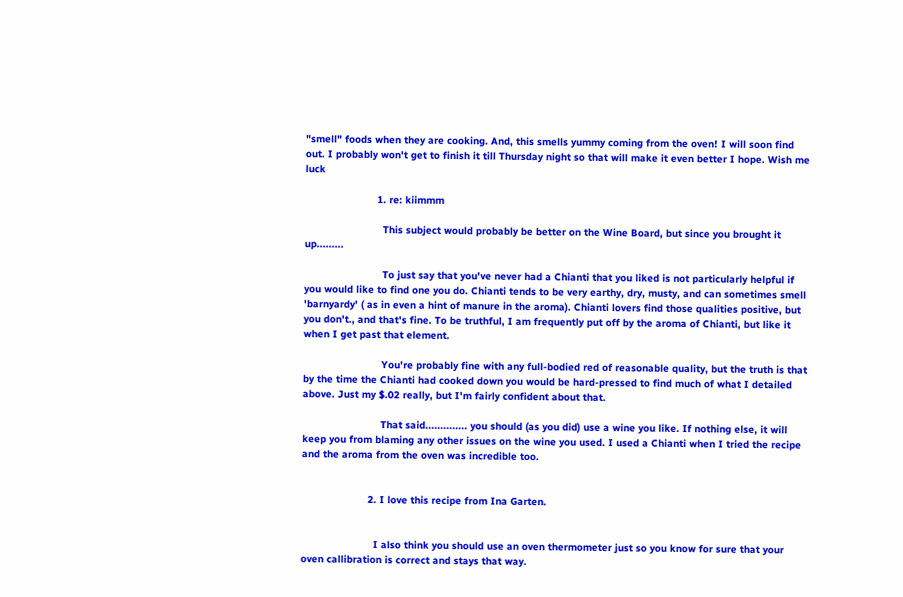"smell" foods when they are cooking. And, this smells yummy coming from the oven! I will soon find out. I probably won't get to finish it till Thursday night so that will make it even better I hope. Wish me luck

                        1. re: kiimmm

                          This subject would probably be better on the Wine Board, but since you brought it up.........

                          To just say that you've never had a Chianti that you liked is not particularly helpful if you would like to find one you do. Chianti tends to be very earthy, dry, musty, and can sometimes smell 'barnyardy' ( as in even a hint of manure in the aroma). Chianti lovers find those qualities positive, but you don't., and that's fine. To be truthful, I am frequently put off by the aroma of Chianti, but like it when I get past that element.

                          You're probably fine with any full-bodied red of reasonable quality, but the truth is that by the time the Chianti had cooked down you would be hard-pressed to find much of what I detailed above. Just my $.02 really, but I'm fairly confident about that.

                          That said.............. you should (as you did) use a wine you like. If nothing else, it will keep you from blaming any other issues on the wine you used. I used a Chianti when I tried the recipe and the aroma from the oven was incredible too.


                      2. I love this recipe from Ina Garten.


                        I also think you should use an oven thermometer just so you know for sure that your oven callibration is correct and stays that way.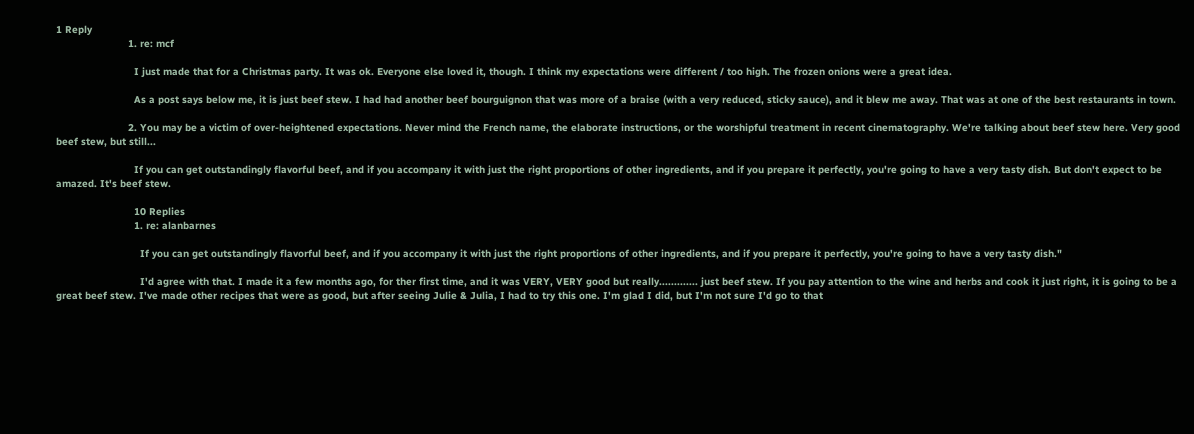1 Reply
                        1. re: mcf

                          I just made that for a Christmas party. It was ok. Everyone else loved it, though. I think my expectations were different / too high. The frozen onions were a great idea.

                          As a post says below me, it is just beef stew. I had had another beef bourguignon that was more of a braise (with a very reduced, sticky sauce), and it blew me away. That was at one of the best restaurants in town.

                        2. You may be a victim of over-heightened expectations. Never mind the French name, the elaborate instructions, or the worshipful treatment in recent cinematography. We're talking about beef stew here. Very good beef stew, but still...

                          If you can get outstandingly flavorful beef, and if you accompany it with just the right proportions of other ingredients, and if you prepare it perfectly, you're going to have a very tasty dish. But don't expect to be amazed. It's beef stew.

                          10 Replies
                          1. re: alanbarnes

                            If you can get outstandingly flavorful beef, and if you accompany it with just the right proportions of other ingredients, and if you prepare it perfectly, you're going to have a very tasty dish."

                            I'd agree with that. I made it a few months ago, for ther first time, and it was VERY, VERY good but really............. just beef stew. If you pay attention to the wine and herbs and cook it just right, it is going to be a great beef stew. I've made other recipes that were as good, but after seeing Julie & Julia, I had to try this one. I'm glad I did, but I'm not sure I'd go to that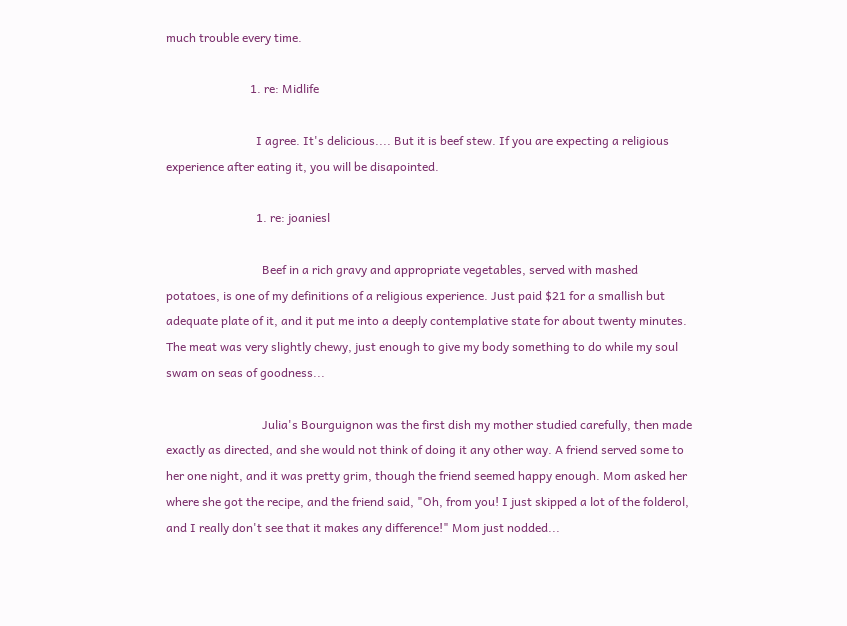much trouble every time.

                            1. re: Midlife

                              I agree. It's delicious.... But it is beef stew. If you are expecting a religious experience after eating it, you will be disapointed.

                              1. re: joaniesl

                                Beef in a rich gravy and appropriate vegetables, served with mashed potatoes, is one of my definitions of a religious experience. Just paid $21 for a smallish but adequate plate of it, and it put me into a deeply contemplative state for about twenty minutes. The meat was very slightly chewy, just enough to give my body something to do while my soul swam on seas of goodness...

                                Julia's Bourguignon was the first dish my mother studied carefully, then made exactly as directed, and she would not think of doing it any other way. A friend served some to her one night, and it was pretty grim, though the friend seemed happy enough. Mom asked her where she got the recipe, and the friend said, "Oh, from you! I just skipped a lot of the folderol, and I really don't see that it makes any difference!" Mom just nodded...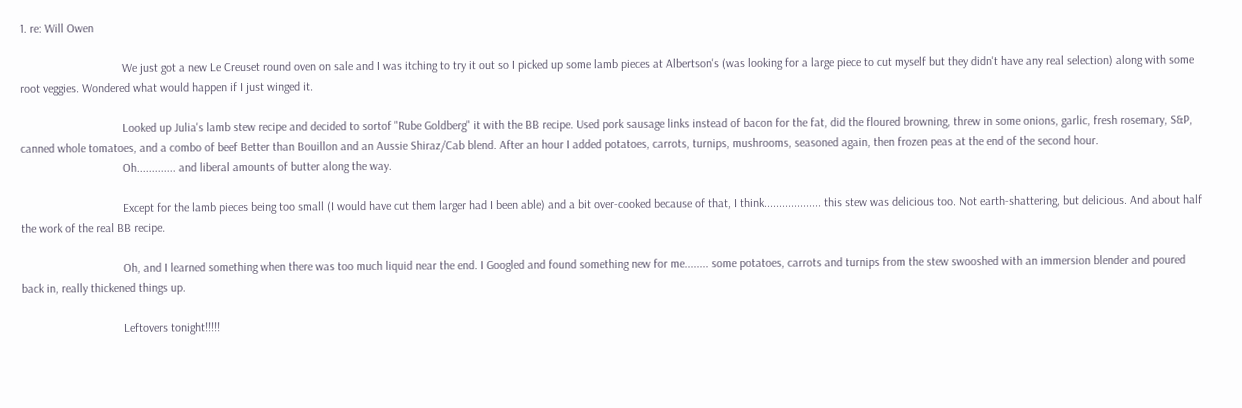1. re: Will Owen

                                  We just got a new Le Creuset round oven on sale and I was itching to try it out so I picked up some lamb pieces at Albertson's (was looking for a large piece to cut myself but they didn't have any real selection) along with some root veggies. Wondered what would happen if I just winged it.

                                  Looked up Julia's lamb stew recipe and decided to sortof "Rube Goldberg" it with the BB recipe. Used pork sausage links instead of bacon for the fat, did the floured browning, threw in some onions, garlic, fresh rosemary, S&P, canned whole tomatoes, and a combo of beef Better than Bouillon and an Aussie Shiraz/Cab blend. After an hour I added potatoes, carrots, turnips, mushrooms, seasoned again, then frozen peas at the end of the second hour.
                                  Oh............. and liberal amounts of butter along the way.

                                  Except for the lamb pieces being too small (I would have cut them larger had I been able) and a bit over-cooked because of that, I think................... this stew was delicious too. Not earth-shattering, but delicious. And about half the work of the real BB recipe.

                                  Oh, and I learned something when there was too much liquid near the end. I Googled and found something new for me........ some potatoes, carrots and turnips from the stew swooshed with an immersion blender and poured back in, really thickened things up.

                                  Leftovers tonight!!!!!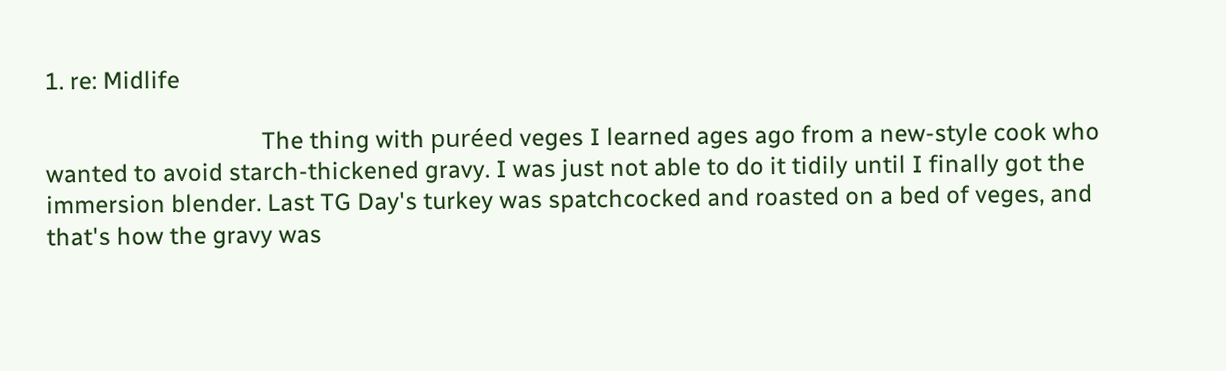1. re: Midlife

                                    The thing with puréed veges I learned ages ago from a new-style cook who wanted to avoid starch-thickened gravy. I was just not able to do it tidily until I finally got the immersion blender. Last TG Day's turkey was spatchcocked and roasted on a bed of veges, and that's how the gravy was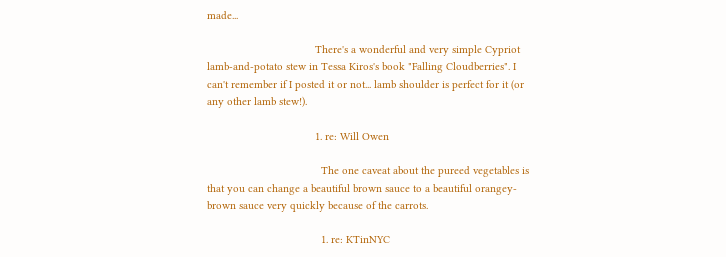made...

                                    There's a wonderful and very simple Cypriot lamb-and-potato stew in Tessa Kiros's book "Falling Cloudberries". I can't remember if I posted it or not... lamb shoulder is perfect for it (or any other lamb stew!).

                                    1. re: Will Owen

                                      The one caveat about the pureed vegetables is that you can change a beautiful brown sauce to a beautiful orangey-brown sauce very quickly because of the carrots.

                                      1. re: KTinNYC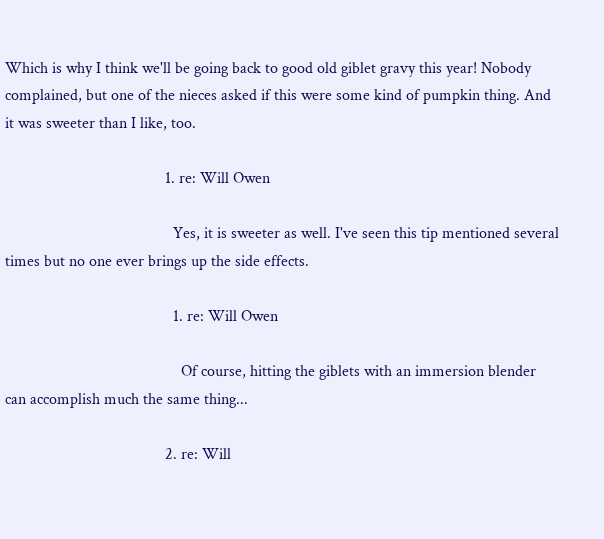Which is why I think we'll be going back to good old giblet gravy this year! Nobody complained, but one of the nieces asked if this were some kind of pumpkin thing. And it was sweeter than I like, too.

                                        1. re: Will Owen

                                          Yes, it is sweeter as well. I've seen this tip mentioned several times but no one ever brings up the side effects.

                                          1. re: Will Owen

                                            Of course, hitting the giblets with an immersion blender can accomplish much the same thing...

                                        2. re: Will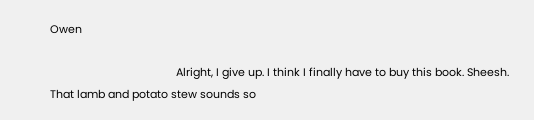Owen

                                          Alright, I give up. I think I finally have to buy this book. Sheesh. That lamb and potato stew sounds so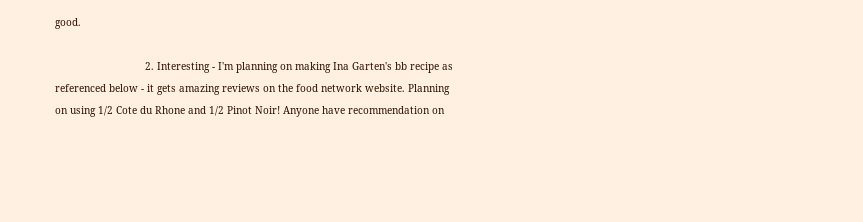good.

                              2. Interesting - I'm planning on making Ina Garten's bb recipe as referenced below - it gets amazing reviews on the food network website. Planning on using 1/2 Cote du Rhone and 1/2 Pinot Noir! Anyone have recommendation on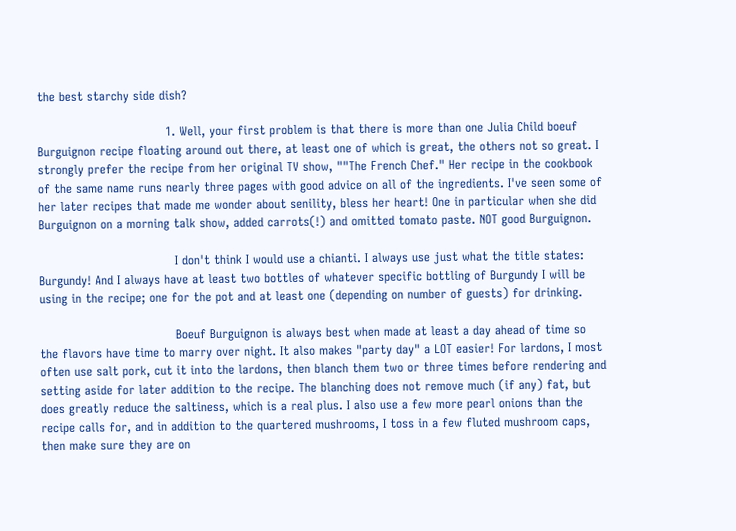the best starchy side dish?

                                1. Well, your first problem is that there is more than one Julia Child boeuf Burguignon recipe floating around out there, at least one of which is great, the others not so great. I strongly prefer the recipe from her original TV show, ""The French Chef." Her recipe in the cookbook of the same name runs nearly three pages with good advice on all of the ingredients. I've seen some of her later recipes that made me wonder about senility, bless her heart! One in particular when she did Burguignon on a morning talk show, added carrots(!) and omitted tomato paste. NOT good Burguignon.

                                  I don't think I would use a chianti. I always use just what the title states: Burgundy! And I always have at least two bottles of whatever specific bottling of Burgundy I will be using in the recipe; one for the pot and at least one (depending on number of guests) for drinking.

                                  Boeuf Burguignon is always best when made at least a day ahead of time so the flavors have time to marry over night. It also makes "party day" a LOT easier! For lardons, I most often use salt pork, cut it into the lardons, then blanch them two or three times before rendering and setting aside for later addition to the recipe. The blanching does not remove much (if any) fat, but does greatly reduce the saltiness, which is a real plus. I also use a few more pearl onions than the recipe calls for, and in addition to the quartered mushrooms, I toss in a few fluted mushroom caps, then make sure they are on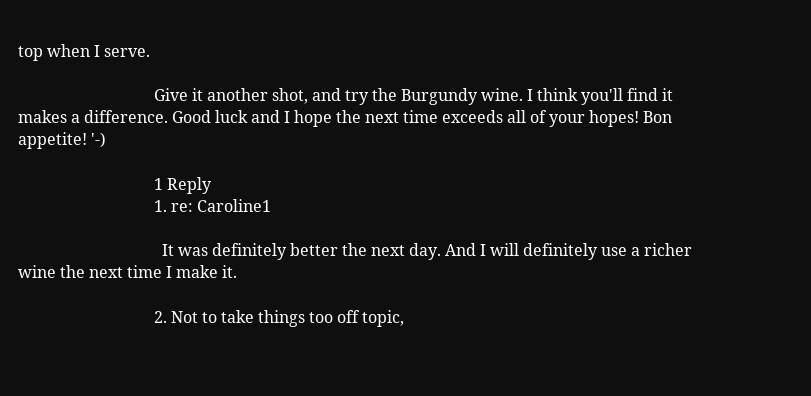top when I serve.

                                  Give it another shot, and try the Burgundy wine. I think you'll find it makes a difference. Good luck and I hope the next time exceeds all of your hopes! Bon appetite! '-)

                                  1 Reply
                                  1. re: Caroline1

                                    It was definitely better the next day. And I will definitely use a richer wine the next time I make it.

                                  2. Not to take things too off topic,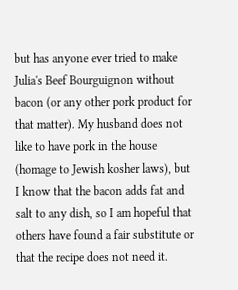but has anyone ever tried to make Julia's Beef Bourguignon without bacon (or any other pork product for that matter). My husband does not like to have pork in the house (homage to Jewish kosher laws), but I know that the bacon adds fat and salt to any dish, so I am hopeful that others have found a fair substitute or that the recipe does not need it.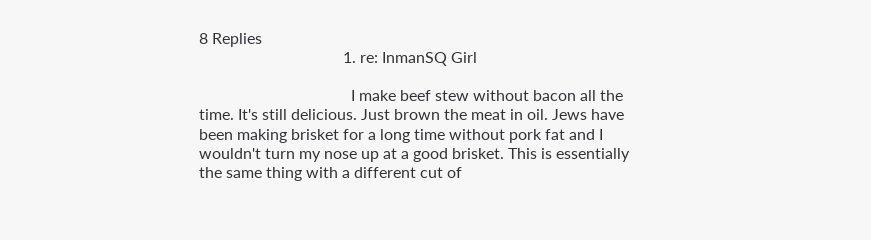8 Replies
                                    1. re: InmanSQ Girl

                                      I make beef stew without bacon all the time. It's still delicious. Just brown the meat in oil. Jews have been making brisket for a long time without pork fat and I wouldn't turn my nose up at a good brisket. This is essentially the same thing with a different cut of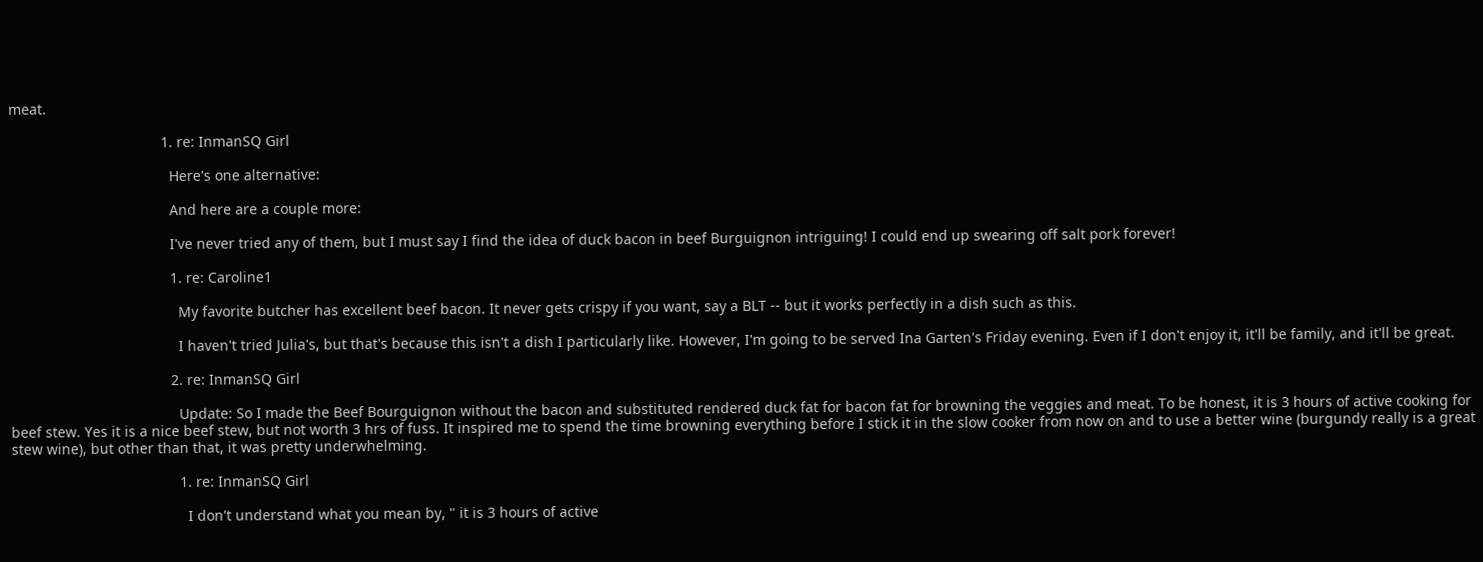meat.

                                      1. re: InmanSQ Girl

                                        Here's one alternative:

                                        And here are a couple more:

                                        I've never tried any of them, but I must say I find the idea of duck bacon in beef Burguignon intriguing! I could end up swearing off salt pork forever!

                                        1. re: Caroline1

                                          My favorite butcher has excellent beef bacon. It never gets crispy if you want, say a BLT -- but it works perfectly in a dish such as this.

                                          I haven't tried Julia's, but that's because this isn't a dish I particularly like. However, I'm going to be served Ina Garten's Friday evening. Even if I don't enjoy it, it'll be family, and it'll be great.

                                        2. re: InmanSQ Girl

                                          Update: So I made the Beef Bourguignon without the bacon and substituted rendered duck fat for bacon fat for browning the veggies and meat. To be honest, it is 3 hours of active cooking for beef stew. Yes it is a nice beef stew, but not worth 3 hrs of fuss. It inspired me to spend the time browning everything before I stick it in the slow cooker from now on and to use a better wine (burgundy really is a great stew wine), but other than that, it was pretty underwhelming.

                                          1. re: InmanSQ Girl

                                            I don't understand what you mean by, " it is 3 hours of active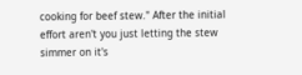cooking for beef stew." After the initial effort aren't you just letting the stew simmer on it's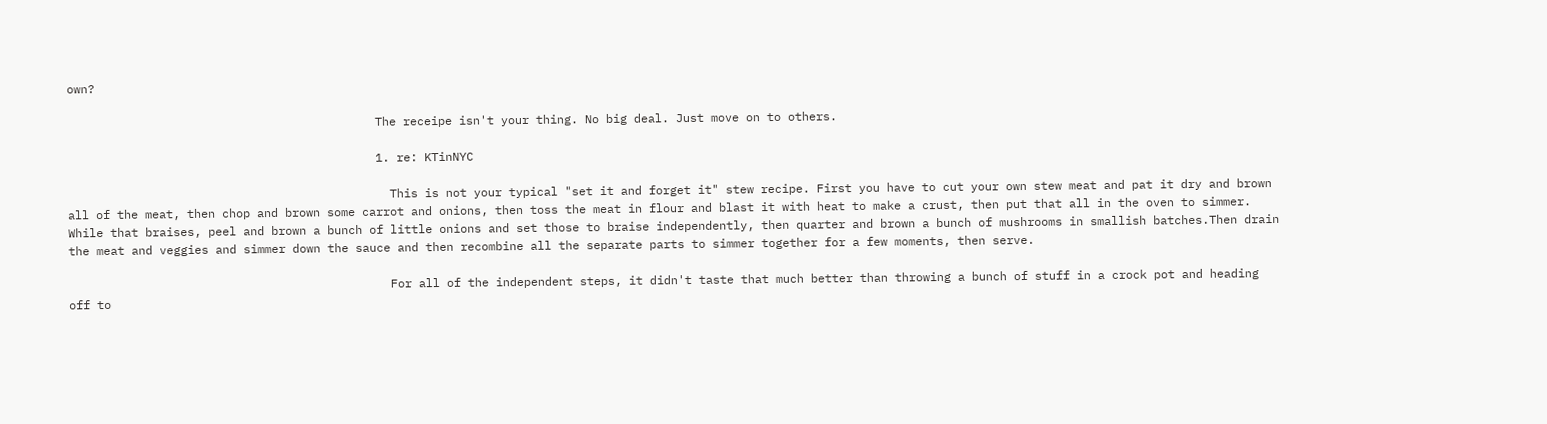own?

                                            The receipe isn't your thing. No big deal. Just move on to others.

                                            1. re: KTinNYC

                                              This is not your typical "set it and forget it" stew recipe. First you have to cut your own stew meat and pat it dry and brown all of the meat, then chop and brown some carrot and onions, then toss the meat in flour and blast it with heat to make a crust, then put that all in the oven to simmer. While that braises, peel and brown a bunch of little onions and set those to braise independently, then quarter and brown a bunch of mushrooms in smallish batches.Then drain the meat and veggies and simmer down the sauce and then recombine all the separate parts to simmer together for a few moments, then serve.

                                              For all of the independent steps, it didn't taste that much better than throwing a bunch of stuff in a crock pot and heading off to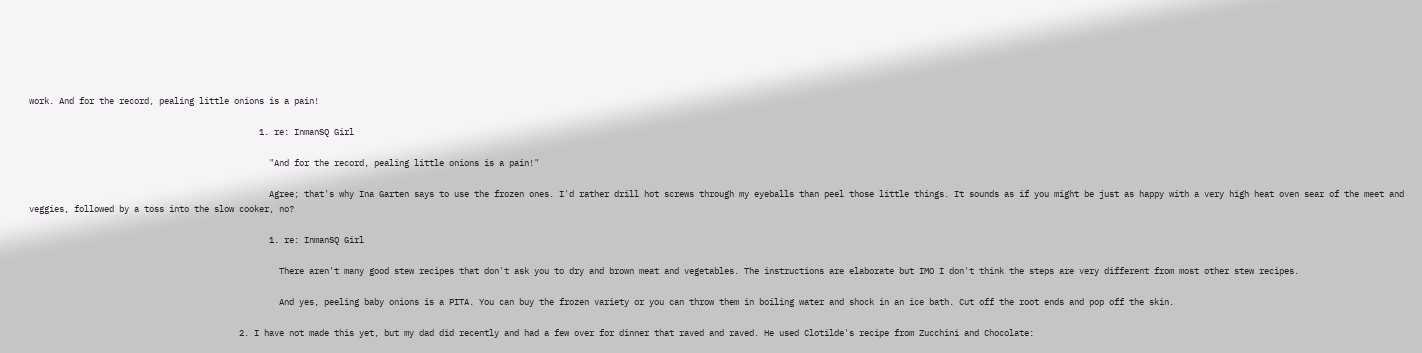work. And for the record, pealing little onions is a pain!

                                              1. re: InmanSQ Girl

                                                "And for the record, pealing little onions is a pain!"

                                                Agree; that's why Ina Garten says to use the frozen ones. I'd rather drill hot screws through my eyeballs than peel those little things. It sounds as if you might be just as happy with a very high heat oven sear of the meet and veggies, followed by a toss into the slow cooker, no?

                                                1. re: InmanSQ Girl

                                                  There aren't many good stew recipes that don't ask you to dry and brown meat and vegetables. The instructions are elaborate but IMO I don't think the steps are very different from most other stew recipes.

                                                  And yes, peeling baby onions is a PITA. You can buy the frozen variety or you can throw them in boiling water and shock in an ice bath. Cut off the root ends and pop off the skin.

                                          2. I have not made this yet, but my dad did recently and had a few over for dinner that raved and raved. He used Clotilde's recipe from Zucchini and Chocolate: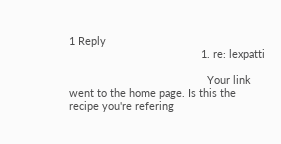1 Reply
                                            1. re: lexpatti

                                              Your link went to the home page. Is this the recipe you're refering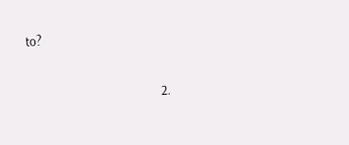to?


                                            2.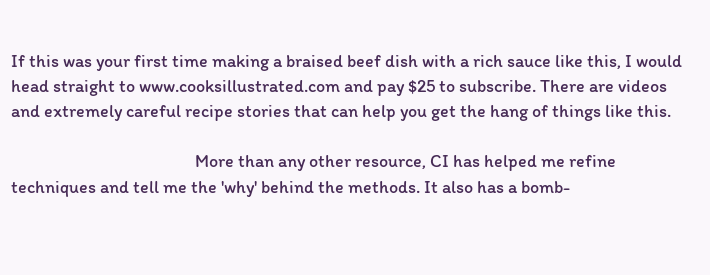If this was your first time making a braised beef dish with a rich sauce like this, I would head straight to www.cooksillustrated.com and pay $25 to subscribe. There are videos and extremely careful recipe stories that can help you get the hang of things like this.

                                              More than any other resource, CI has helped me refine techniques and tell me the 'why' behind the methods. It also has a bomb-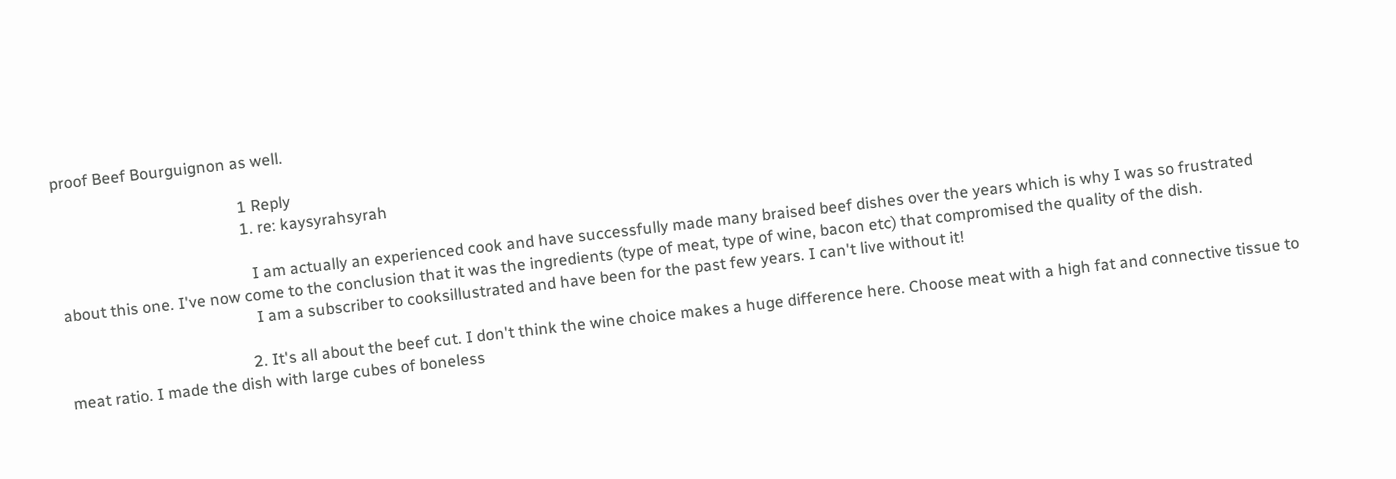proof Beef Bourguignon as well.

                                              1 Reply
                                              1. re: kaysyrahsyrah

                                                I am actually an experienced cook and have successfully made many braised beef dishes over the years which is why I was so frustrated about this one. I've now come to the conclusion that it was the ingredients (type of meat, type of wine, bacon etc) that compromised the quality of the dish.
                                                I am a subscriber to cooksillustrated and have been for the past few years. I can't live without it!

                                              2. It's all about the beef cut. I don't think the wine choice makes a huge difference here. Choose meat with a high fat and connective tissue to meat ratio. I made the dish with large cubes of boneless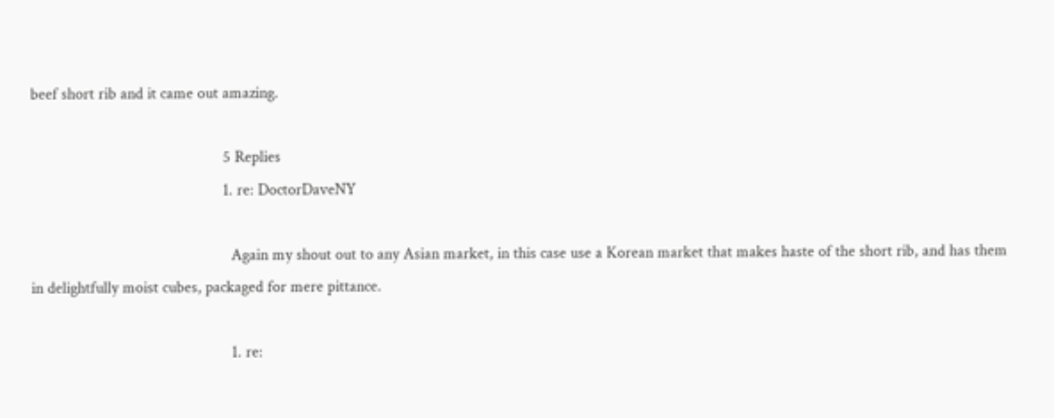beef short rib and it came out amazing.

                                                5 Replies
                                                1. re: DoctorDaveNY

                                                  Again my shout out to any Asian market, in this case use a Korean market that makes haste of the short rib, and has them in delightfully moist cubes, packaged for mere pittance.

                                                  1. re: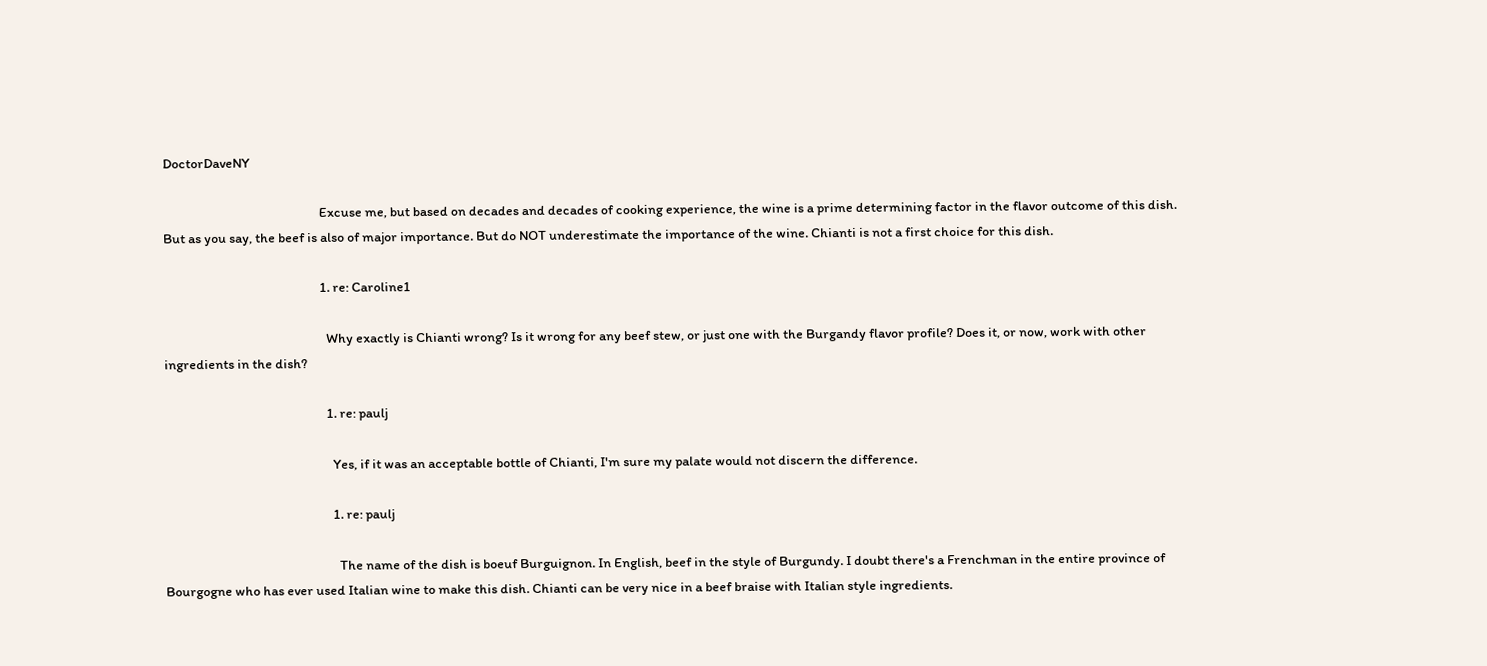DoctorDaveNY

                                                    Excuse me, but based on decades and decades of cooking experience, the wine is a prime determining factor in the flavor outcome of this dish. But as you say, the beef is also of major importance. But do NOT underestimate the importance of the wine. Chianti is not a first choice for this dish.

                                                    1. re: Caroline1

                                                      Why exactly is Chianti wrong? Is it wrong for any beef stew, or just one with the Burgandy flavor profile? Does it, or now, work with other ingredients in the dish?

                                                      1. re: paulj

                                                        Yes, if it was an acceptable bottle of Chianti, I'm sure my palate would not discern the difference.

                                                        1. re: paulj

                                                          The name of the dish is boeuf Burguignon. In English, beef in the style of Burgundy. I doubt there's a Frenchman in the entire province of Bourgogne who has ever used Italian wine to make this dish. Chianti can be very nice in a beef braise with Italian style ingredients.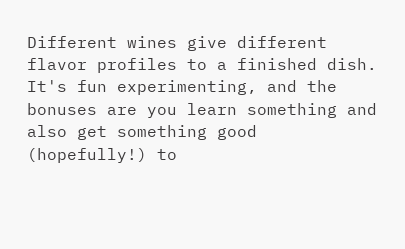Different wines give different flavor profiles to a finished dish. It's fun experimenting, and the bonuses are you learn something and also get something good (hopefully!) to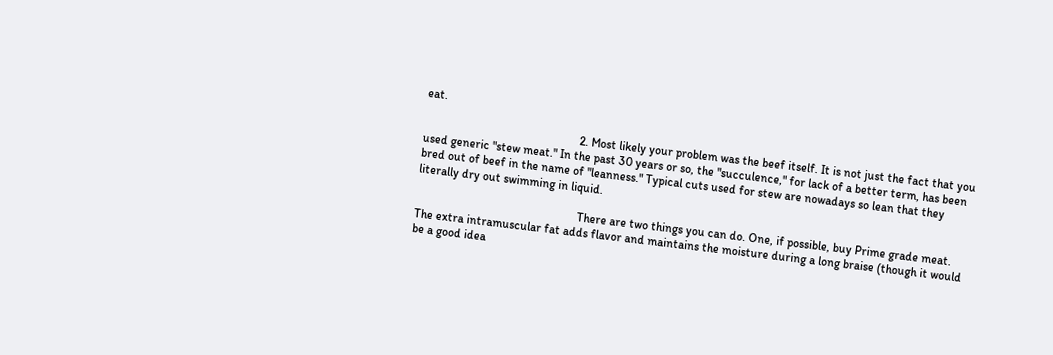eat.

                                                    2. Most likely your problem was the beef itself. It is not just the fact that you used generic "stew meat." In the past 30 years or so, the "succulence," for lack of a better term, has been bred out of beef in the name of "leanness." Typical cuts used for stew are nowadays so lean that they literally dry out swimming in liquid.

                                                      There are two things you can do. One, if possible, buy Prime grade meat. The extra intramuscular fat adds flavor and maintains the moisture during a long braise (though it would be a good idea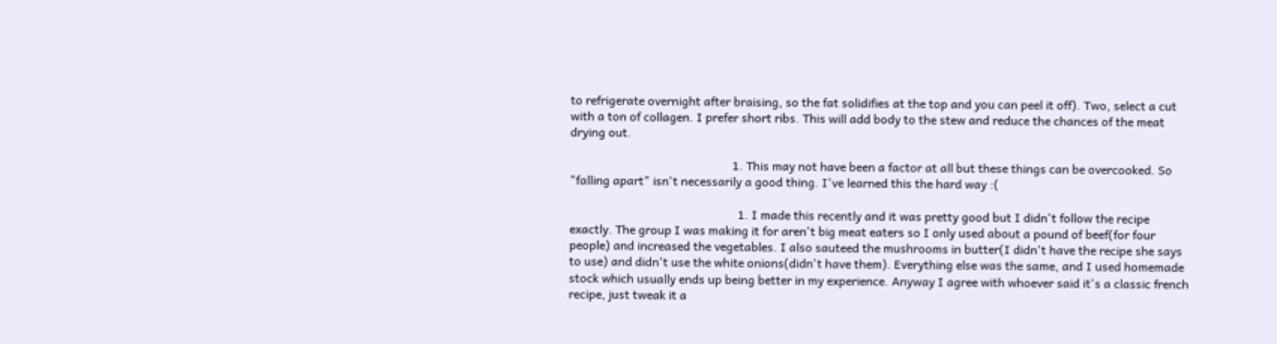to refrigerate overnight after braising, so the fat solidifies at the top and you can peel it off). Two, select a cut with a ton of collagen. I prefer short ribs. This will add body to the stew and reduce the chances of the meat drying out.

                                                      1. This may not have been a factor at all but these things can be overcooked. So "falling apart" isn't necessarily a good thing. I've learned this the hard way :(

                                                        1. I made this recently and it was pretty good but I didn't follow the recipe exactly. The group I was making it for aren't big meat eaters so I only used about a pound of beef(for four people) and increased the vegetables. I also sauteed the mushrooms in butter(I didn't have the recipe she says to use) and didn't use the white onions(didn't have them). Everything else was the same, and I used homemade stock which usually ends up being better in my experience. Anyway I agree with whoever said it's a classic french recipe, just tweak it a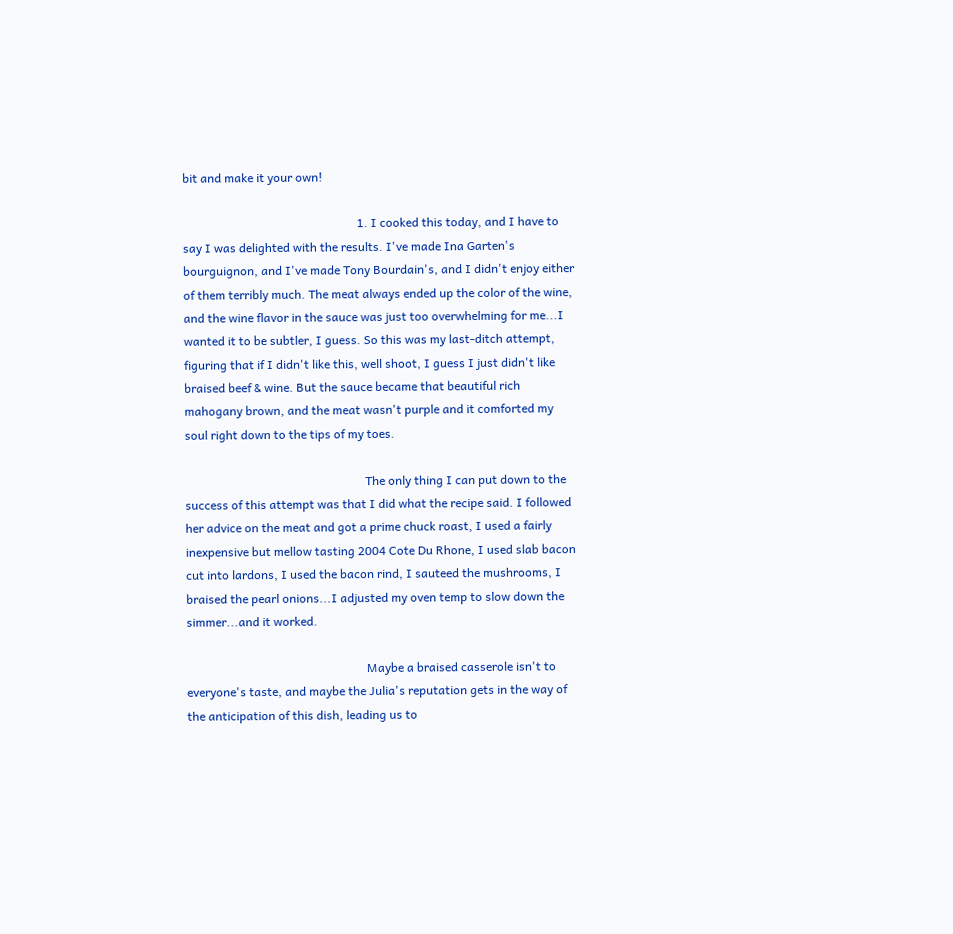bit and make it your own!

                                                          1. I cooked this today, and I have to say I was delighted with the results. I've made Ina Garten's bourguignon, and I've made Tony Bourdain's, and I didn't enjoy either of them terribly much. The meat always ended up the color of the wine, and the wine flavor in the sauce was just too overwhelming for me...I wanted it to be subtler, I guess. So this was my last-ditch attempt, figuring that if I didn't like this, well shoot, I guess I just didn't like braised beef & wine. But the sauce became that beautiful rich mahogany brown, and the meat wasn't purple and it comforted my soul right down to the tips of my toes.

                                                            The only thing I can put down to the success of this attempt was that I did what the recipe said. I followed her advice on the meat and got a prime chuck roast, I used a fairly inexpensive but mellow tasting 2004 Cote Du Rhone, I used slab bacon cut into lardons, I used the bacon rind, I sauteed the mushrooms, I braised the pearl onions...I adjusted my oven temp to slow down the simmer...and it worked.

                                                            Maybe a braised casserole isn't to everyone's taste, and maybe the Julia's reputation gets in the way of the anticipation of this dish, leading us to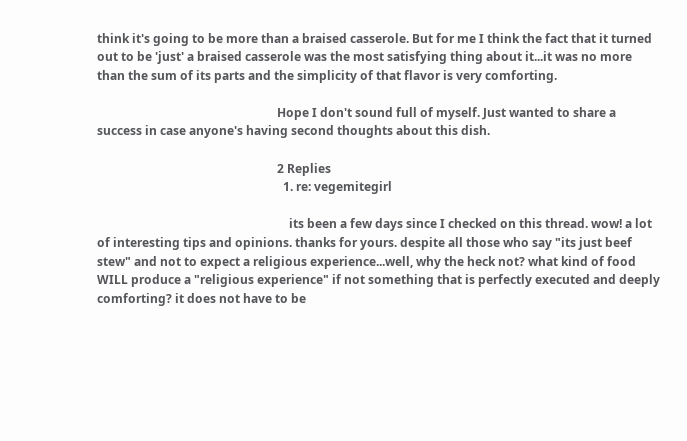think it's going to be more than a braised casserole. But for me I think the fact that it turned out to be 'just' a braised casserole was the most satisfying thing about it...it was no more than the sum of its parts and the simplicity of that flavor is very comforting.

                                                            Hope I don't sound full of myself. Just wanted to share a success in case anyone's having second thoughts about this dish.

                                                            2 Replies
                                                              1. re: vegemitegirl

                                                                its been a few days since I checked on this thread. wow! a lot of interesting tips and opinions. thanks for yours. despite all those who say "its just beef stew" and not to expect a religious experience...well, why the heck not? what kind of food WILL produce a "religious experience" if not something that is perfectly executed and deeply comforting? it does not have to be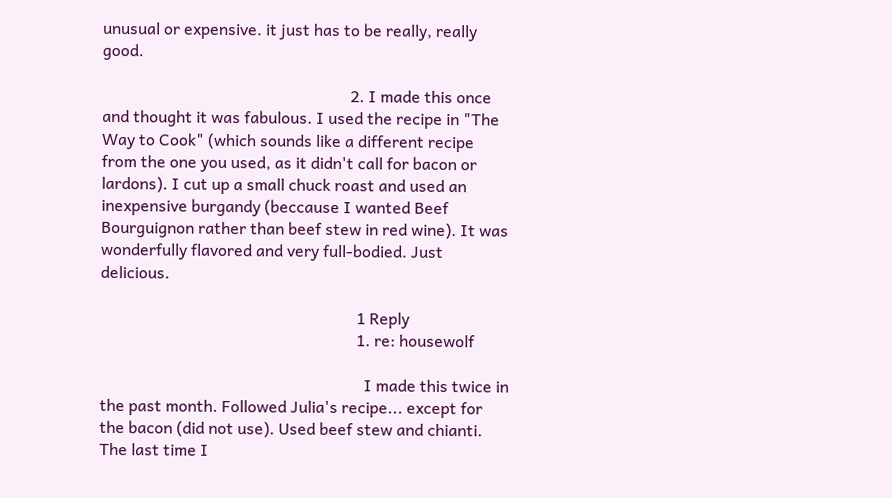unusual or expensive. it just has to be really, really good.

                                                              2. I made this once and thought it was fabulous. I used the recipe in "The Way to Cook" (which sounds like a different recipe from the one you used, as it didn't call for bacon or lardons). I cut up a small chuck roast and used an inexpensive burgandy (beccause I wanted Beef Bourguignon rather than beef stew in red wine). It was wonderfully flavored and very full-bodied. Just delicious.

                                                                1 Reply
                                                                1. re: housewolf

                                                                  I made this twice in the past month. Followed Julia's recipe... except for the bacon (did not use). Used beef stew and chianti. The last time I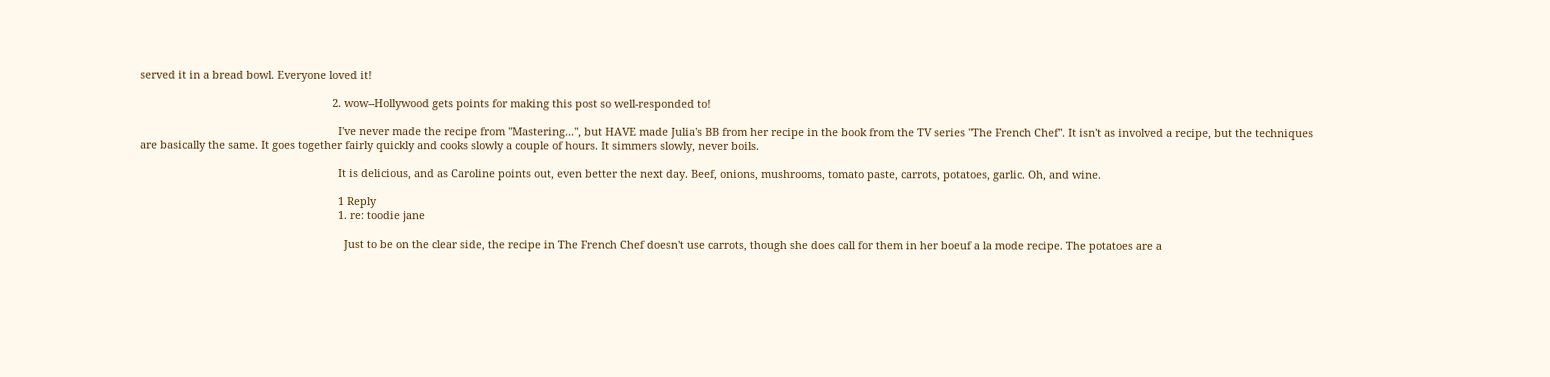served it in a bread bowl. Everyone loved it!

                                                                2. wow--Hollywood gets points for making this post so well-responded to!

                                                                  I've never made the recipe from "Mastering...", but HAVE made Julia's BB from her recipe in the book from the TV series "The French Chef". It isn't as involved a recipe, but the techniques are basically the same. It goes together fairly quickly and cooks slowly a couple of hours. It simmers slowly, never boils.

                                                                  It is delicious, and as Caroline points out, even better the next day. Beef, onions, mushrooms, tomato paste, carrots, potatoes, garlic. Oh, and wine.

                                                                  1 Reply
                                                                  1. re: toodie jane

                                                                    Just to be on the clear side, the recipe in The French Chef doesn't use carrots, though she does call for them in her boeuf a la mode recipe. The potatoes are a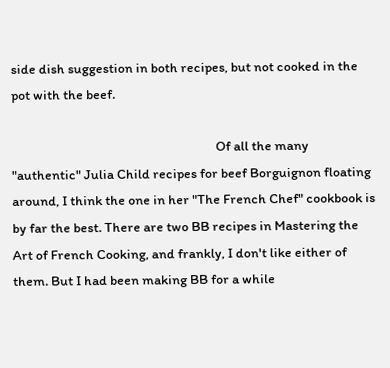side dish suggestion in both recipes, but not cooked in the pot with the beef.

                                                                    Of all the many "authentic" Julia Child recipes for beef Borguignon floating around, I think the one in her "The French Chef" cookbook is by far the best. There are two BB recipes in Mastering the Art of French Cooking, and frankly, I don't like either of them. But I had been making BB for a while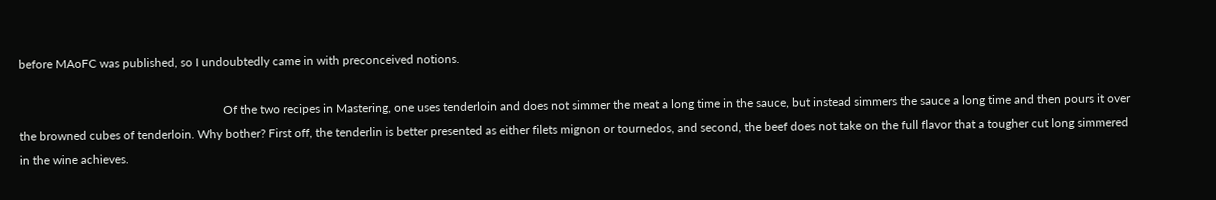before MAoFC was published, so I undoubtedly came in with preconceived notions.

                                                                    Of the two recipes in Mastering, one uses tenderloin and does not simmer the meat a long time in the sauce, but instead simmers the sauce a long time and then pours it over the browned cubes of tenderloin. Why bother? First off, the tenderlin is better presented as either filets mignon or tournedos, and second, the beef does not take on the full flavor that a tougher cut long simmered in the wine achieves.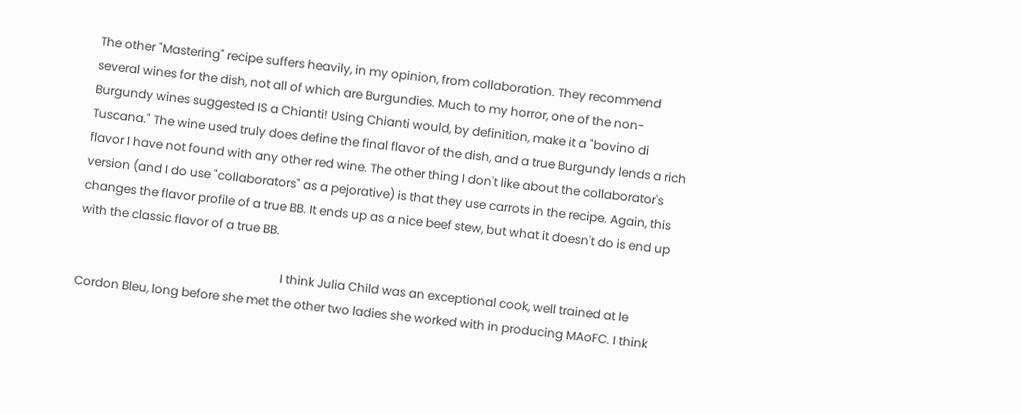The other "Mastering" recipe suffers heavily, in my opinion, from collaboration. They recommend several wines for the dish, not all of which are Burgundies. Much to my horror, one of the non-Burgundy wines suggested IS a Chianti! Using Chianti would, by definition, make it a "bovino di Tuscana." The wine used truly does define the final flavor of the dish, and a true Burgundy lends a rich flavor I have not found with any other red wine. The other thing I don't like about the collaborator's version (and I do use "collaborators" as a pejorative) is that they use carrots in the recipe. Again, this changes the flavor profile of a true BB. It ends up as a nice beef stew, but what it doesn't do is end up with the classic flavor of a true BB.

                                                                    I think Julia Child was an exceptional cook, well trained at le Cordon Bleu, long before she met the other two ladies she worked with in producing MAoFC. I think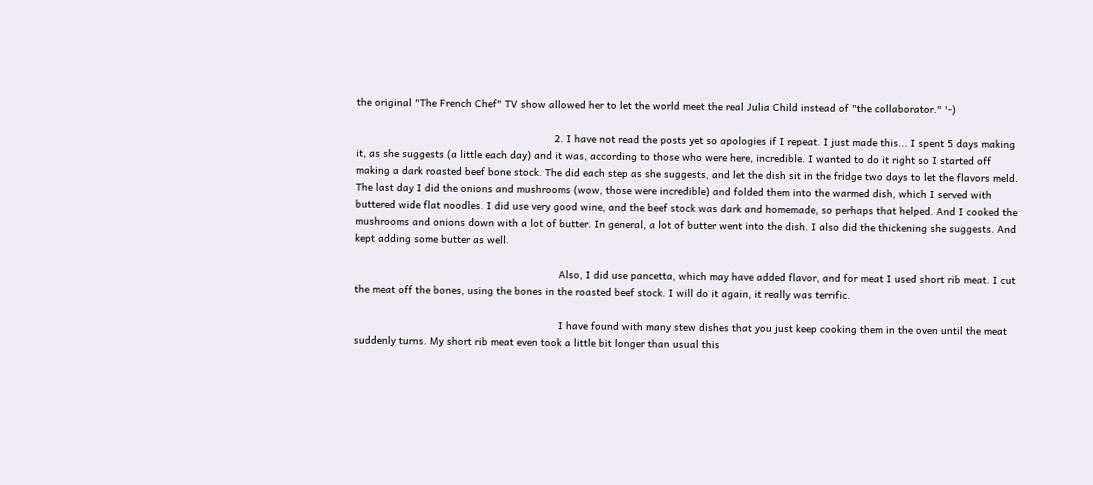the original "The French Chef" TV show allowed her to let the world meet the real Julia Child instead of "the collaborator." '-)

                                                                  2. I have not read the posts yet so apologies if I repeat. I just made this... I spent 5 days making it, as she suggests (a little each day) and it was, according to those who were here, incredible. I wanted to do it right so I started off making a dark roasted beef bone stock. The did each step as she suggests, and let the dish sit in the fridge two days to let the flavors meld. The last day I did the onions and mushrooms (wow, those were incredible) and folded them into the warmed dish, which I served with buttered wide flat noodles. I did use very good wine, and the beef stock was dark and homemade, so perhaps that helped. And I cooked the mushrooms and onions down with a lot of butter. In general, a lot of butter went into the dish. I also did the thickening she suggests. And kept adding some butter as well.

                                                                    Also, I did use pancetta, which may have added flavor, and for meat I used short rib meat. I cut the meat off the bones, using the bones in the roasted beef stock. I will do it again, it really was terrific.

                                                                    I have found with many stew dishes that you just keep cooking them in the oven until the meat suddenly turns. My short rib meat even took a little bit longer than usual this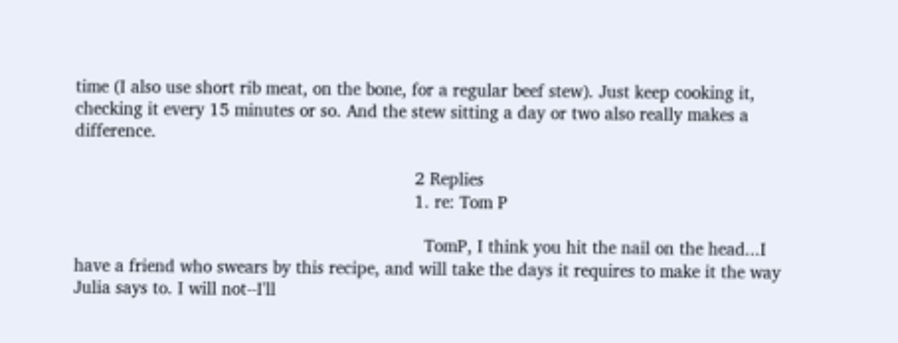time (I also use short rib meat, on the bone, for a regular beef stew). Just keep cooking it, checking it every 15 minutes or so. And the stew sitting a day or two also really makes a difference.

                                                                    2 Replies
                                                                    1. re: Tom P

                                                                      TomP, I think you hit the nail on the head...I have a friend who swears by this recipe, and will take the days it requires to make it the way Julia says to. I will not--I'll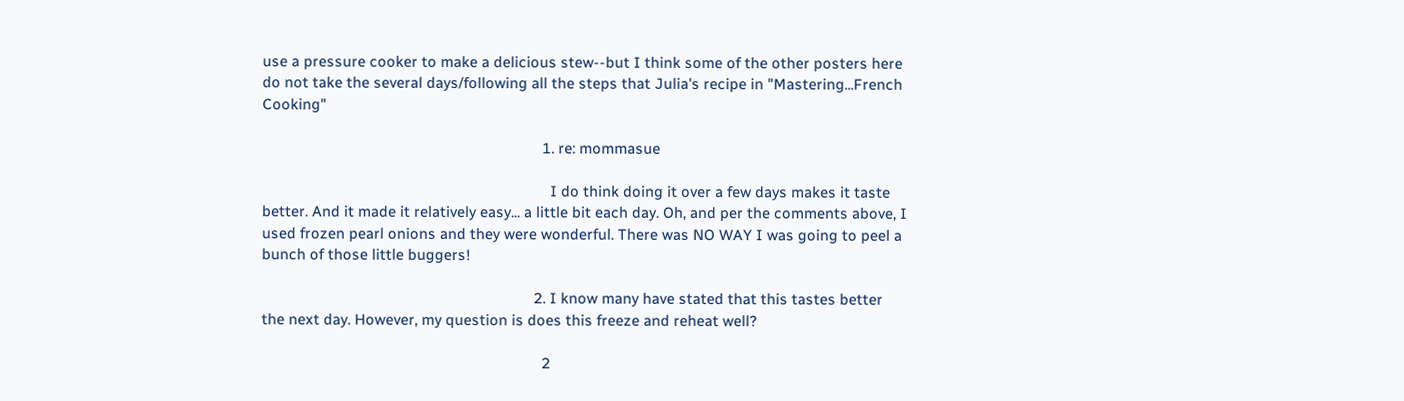use a pressure cooker to make a delicious stew--but I think some of the other posters here do not take the several days/following all the steps that Julia's recipe in "Mastering...French Cooking"

                                                                      1. re: mommasue

                                                                        I do think doing it over a few days makes it taste better. And it made it relatively easy... a little bit each day. Oh, and per the comments above, I used frozen pearl onions and they were wonderful. There was NO WAY I was going to peel a bunch of those little buggers!

                                                                    2. I know many have stated that this tastes better the next day. However, my question is does this freeze and reheat well?

                                                                      2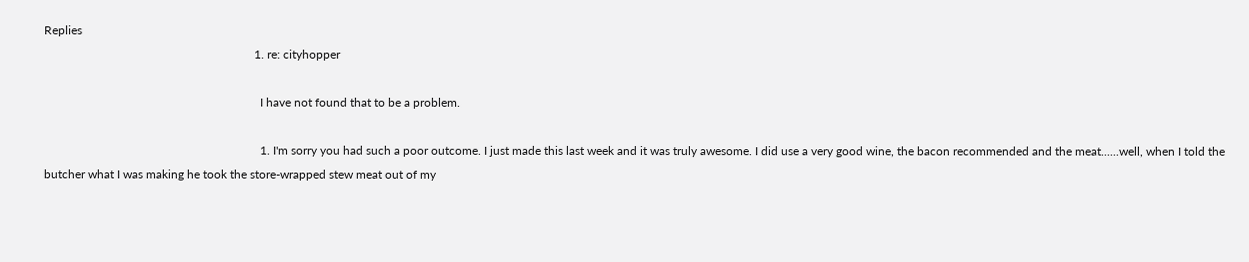Replies
                                                                      1. re: cityhopper

                                                                        I have not found that to be a problem.

                                                                        1. I'm sorry you had such a poor outcome. I just made this last week and it was truly awesome. I did use a very good wine, the bacon recommended and the meat......well, when I told the butcher what I was making he took the store-wrapped stew meat out of my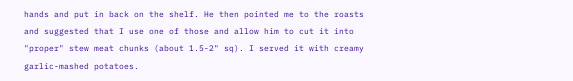hands and put in back on the shelf. He then pointed me to the roasts and suggested that I use one of those and allow him to cut it into "proper" stew meat chunks (about 1.5-2" sq). I served it with creamy garlic-mashed potatoes.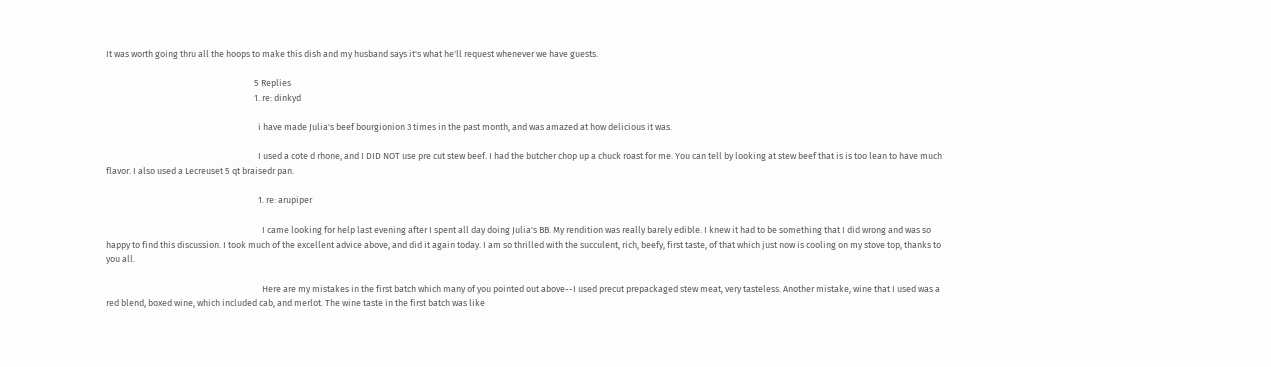It was worth going thru all the hoops to make this dish and my husband says it's what he'll request whenever we have guests.

                                                                          5 Replies
                                                                          1. re: dinkyd

                                                                            i have made Julia's beef bourgionion 3 times in the past month, and was amazed at how delicious it was.

                                                                            I used a cote d rhone, and I DID NOT use pre cut stew beef. I had the butcher chop up a chuck roast for me. You can tell by looking at stew beef that is is too lean to have much flavor. I also used a Lecreuset 5 qt braisedr pan.

                                                                            1. re: arupiper

                                                                              I came looking for help last evening after I spent all day doing Julia's BB. My rendition was really barely edible. I knew it had to be something that I did wrong and was so happy to find this discussion. I took much of the excellent advice above, and did it again today. I am so thrilled with the succulent, rich, beefy, first taste, of that which just now is cooling on my stove top, thanks to you all.

                                                                              Here are my mistakes in the first batch which many of you pointed out above--I used precut prepackaged stew meat, very tasteless. Another mistake, wine that I used was a red blend, boxed wine, which included cab, and merlot. The wine taste in the first batch was like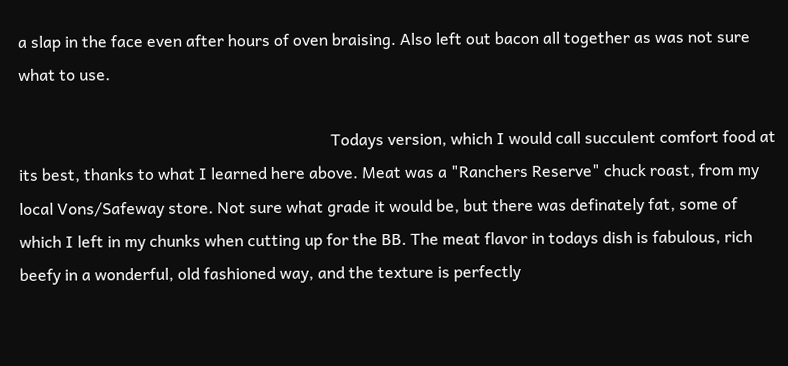a slap in the face even after hours of oven braising. Also left out bacon all together as was not sure what to use.

                                                                              Todays version, which I would call succulent comfort food at its best, thanks to what I learned here above. Meat was a "Ranchers Reserve" chuck roast, from my local Vons/Safeway store. Not sure what grade it would be, but there was definately fat, some of which I left in my chunks when cutting up for the BB. The meat flavor in todays dish is fabulous, rich beefy in a wonderful, old fashioned way, and the texture is perfectly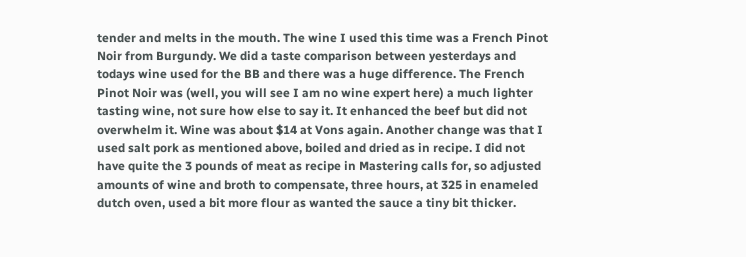tender and melts in the mouth. The wine I used this time was a French Pinot Noir from Burgundy. We did a taste comparison between yesterdays and todays wine used for the BB and there was a huge difference. The French Pinot Noir was (well, you will see I am no wine expert here) a much lighter tasting wine, not sure how else to say it. It enhanced the beef but did not overwhelm it. Wine was about $14 at Vons again. Another change was that I used salt pork as mentioned above, boiled and dried as in recipe. I did not have quite the 3 pounds of meat as recipe in Mastering calls for, so adjusted amounts of wine and broth to compensate, three hours, at 325 in enameled dutch oven, used a bit more flour as wanted the sauce a tiny bit thicker.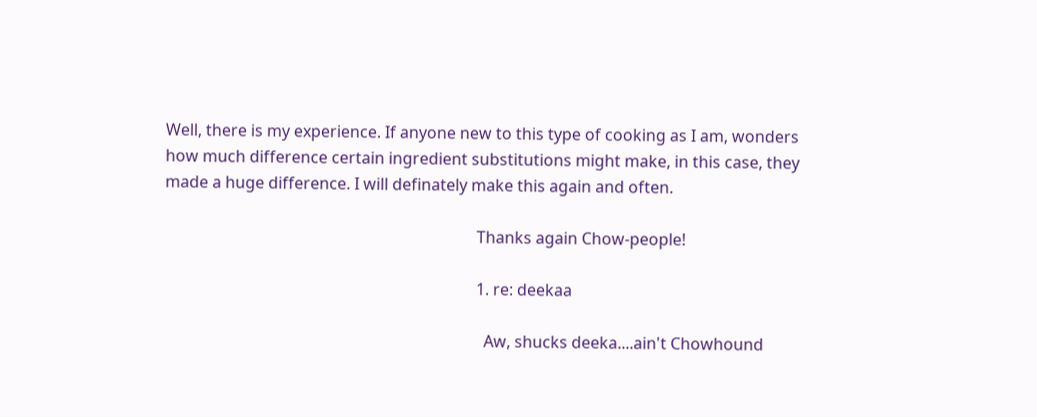Well, there is my experience. If anyone new to this type of cooking as I am, wonders how much difference certain ingredient substitutions might make, in this case, they made a huge difference. I will definately make this again and often.

                                                                              Thanks again Chow-people!

                                                                              1. re: deekaa

                                                                                Aw, shucks deeka....ain't Chowhound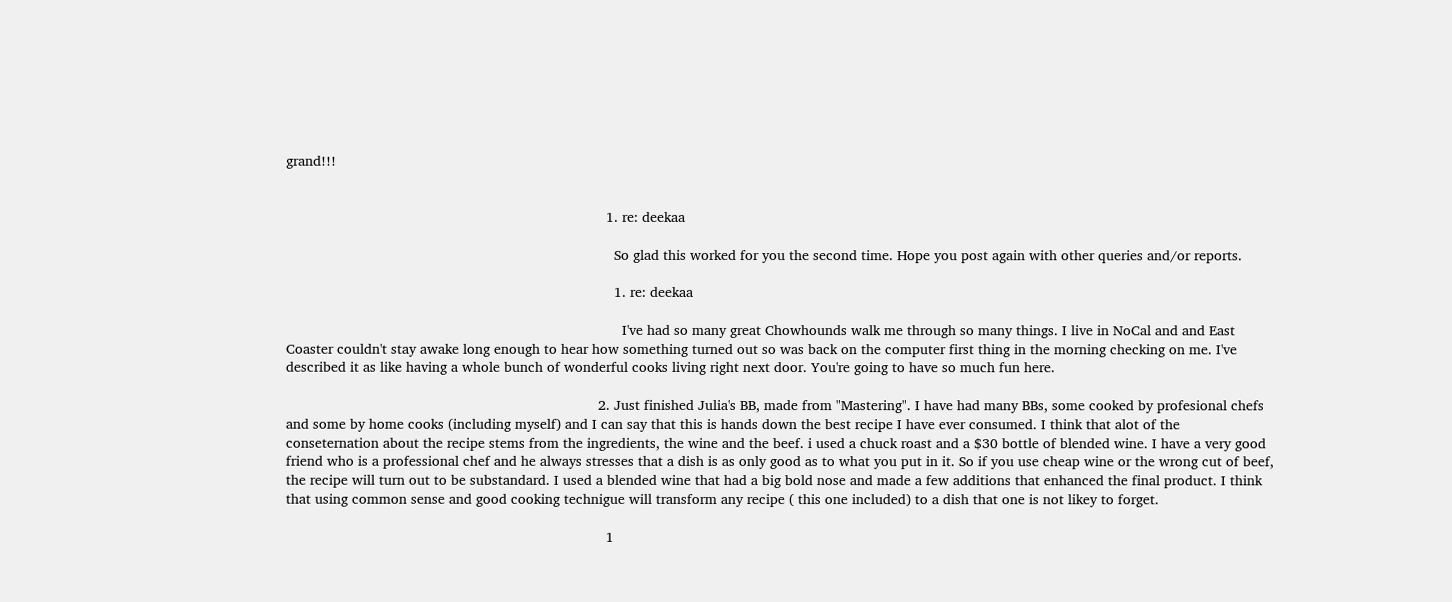grand!!!


                                                                                1. re: deekaa

                                                                                  So glad this worked for you the second time. Hope you post again with other queries and/or reports.

                                                                                  1. re: deekaa

                                                                                    I've had so many great Chowhounds walk me through so many things. I live in NoCal and and East Coaster couldn't stay awake long enough to hear how something turned out so was back on the computer first thing in the morning checking on me. I've described it as like having a whole bunch of wonderful cooks living right next door. You're going to have so much fun here.

                                                                              2. Just finished Julia's BB, made from "Mastering". I have had many BBs, some cooked by profesional chefs and some by home cooks (including myself) and I can say that this is hands down the best recipe I have ever consumed. I think that alot of the conseternation about the recipe stems from the ingredients, the wine and the beef. i used a chuck roast and a $30 bottle of blended wine. I have a very good friend who is a professional chef and he always stresses that a dish is as only good as to what you put in it. So if you use cheap wine or the wrong cut of beef, the recipe will turn out to be substandard. I used a blended wine that had a big bold nose and made a few additions that enhanced the final product. I think that using common sense and good cooking technigue will transform any recipe ( this one included) to a dish that one is not likey to forget.

                                                                                1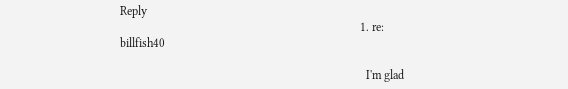Reply
                                                                                1. re: billfish40

                                                                                  I'm glad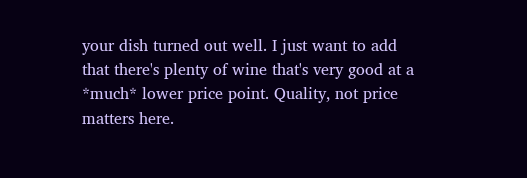your dish turned out well. I just want to add that there's plenty of wine that's very good at a *much* lower price point. Quality, not price matters here.